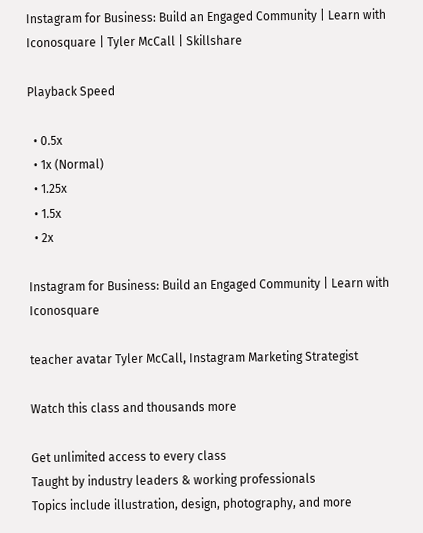Instagram for Business: Build an Engaged Community | Learn with Iconosquare | Tyler McCall | Skillshare

Playback Speed

  • 0.5x
  • 1x (Normal)
  • 1.25x
  • 1.5x
  • 2x

Instagram for Business: Build an Engaged Community | Learn with Iconosquare

teacher avatar Tyler McCall, Instagram Marketing Strategist

Watch this class and thousands more

Get unlimited access to every class
Taught by industry leaders & working professionals
Topics include illustration, design, photography, and more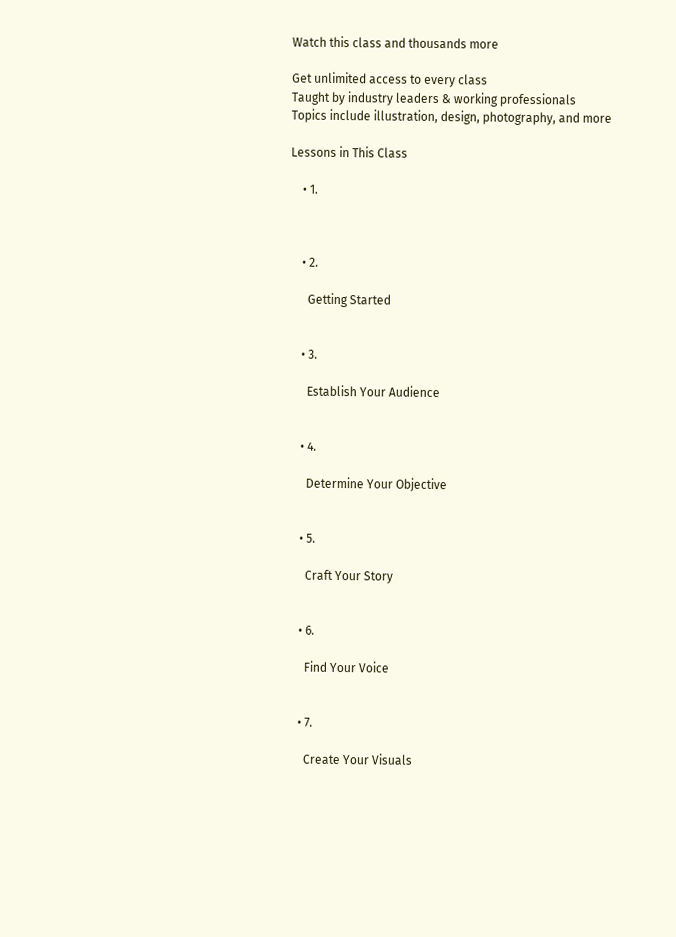Watch this class and thousands more

Get unlimited access to every class
Taught by industry leaders & working professionals
Topics include illustration, design, photography, and more

Lessons in This Class

    • 1.



    • 2.

      Getting Started


    • 3.

      Establish Your Audience


    • 4.

      Determine Your Objective


    • 5.

      Craft Your Story


    • 6.

      Find Your Voice


    • 7.

      Create Your Visuals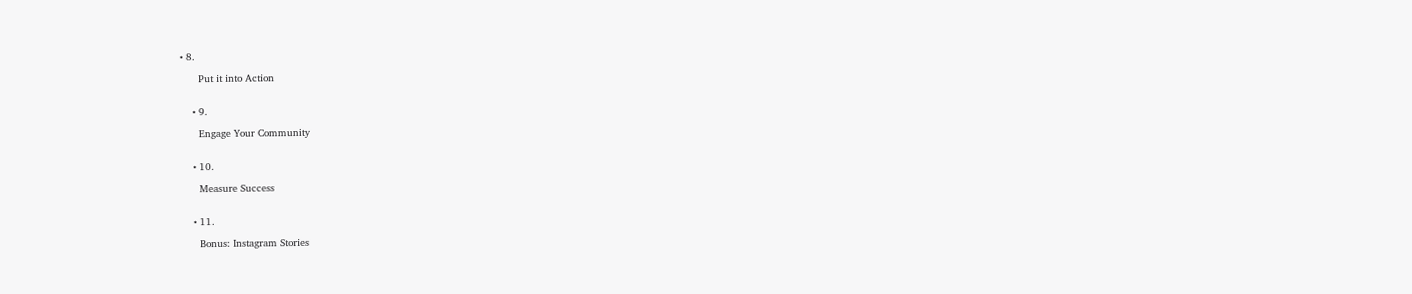• 8.

      Put it into Action


    • 9.

      Engage Your Community


    • 10.

      Measure Success


    • 11.

      Bonus: Instagram Stories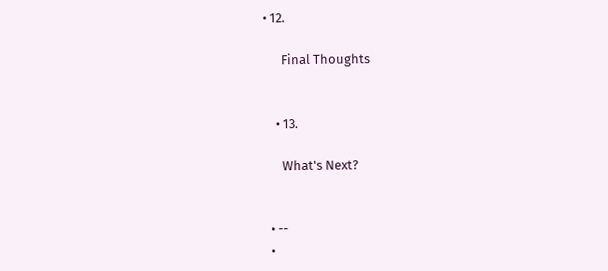• 12.

      Final Thoughts


    • 13.

      What's Next?


  • --
  •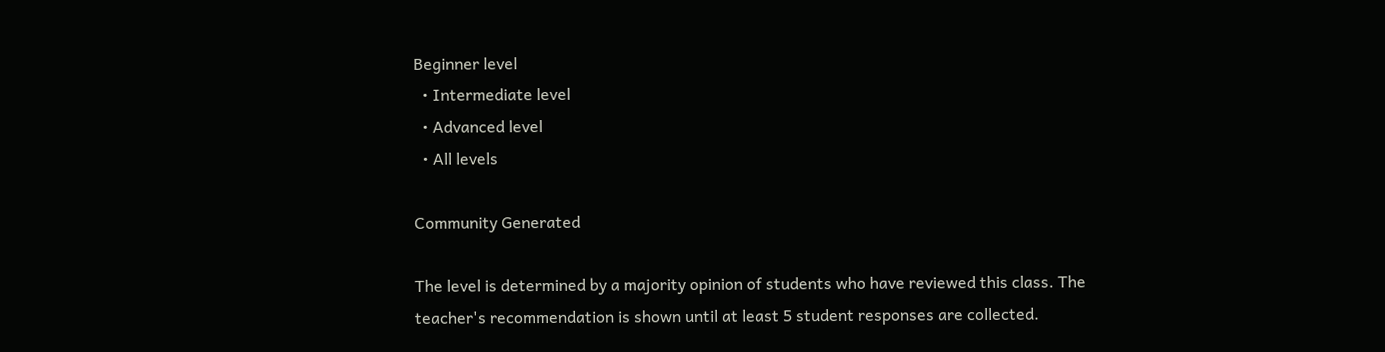Beginner level
  • Intermediate level
  • Advanced level
  • All levels

Community Generated

The level is determined by a majority opinion of students who have reviewed this class. The teacher's recommendation is shown until at least 5 student responses are collected.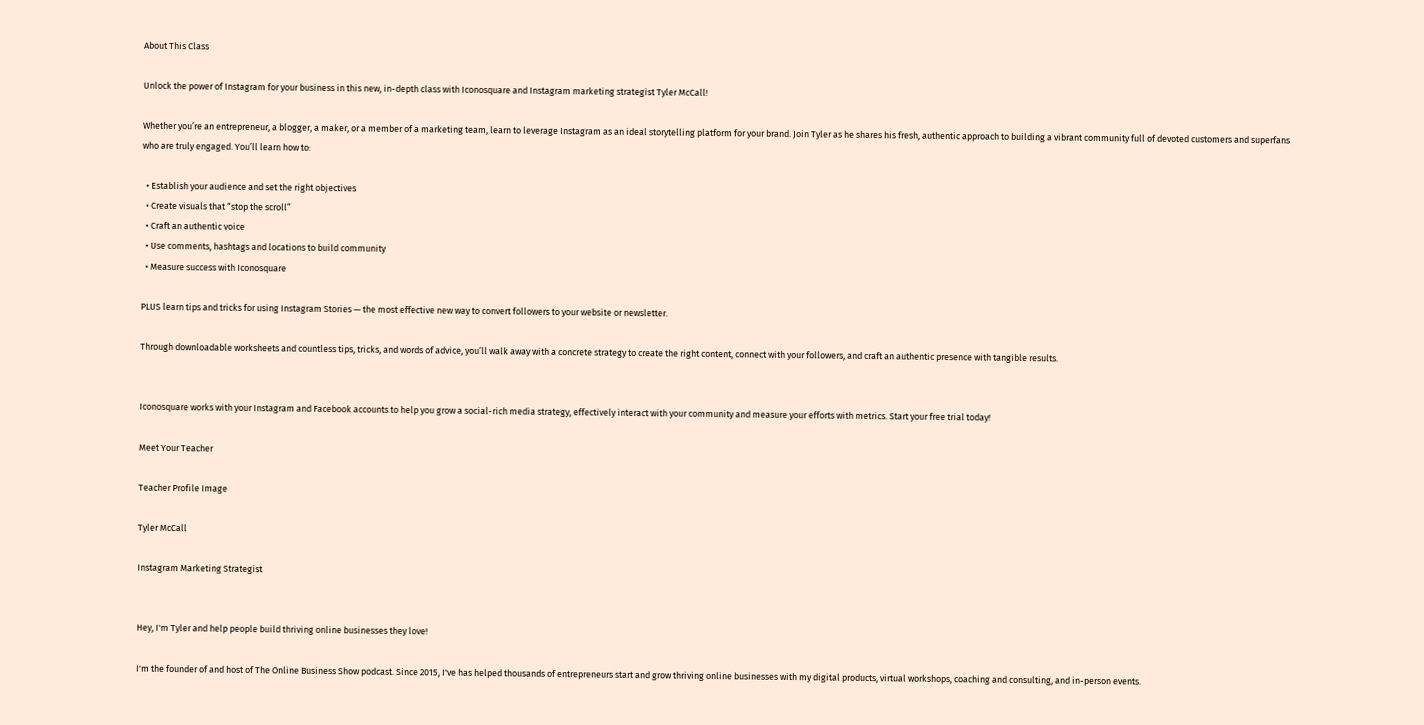About This Class

Unlock the power of Instagram for your business in this new, in-depth class with Iconosquare and Instagram marketing strategist Tyler McCall!

Whether you’re an entrepreneur, a blogger, a maker, or a member of a marketing team, learn to leverage Instagram as an ideal storytelling platform for your brand. Join Tyler as he shares his fresh, authentic approach to building a vibrant community full of devoted customers and superfans who are truly engaged. You’ll learn how to:

  • Establish your audience and set the right objectives
  • Create visuals that “stop the scroll”
  • Craft an authentic voice
  • Use comments, hashtags and locations to build community
  • Measure success with Iconosquare

PLUS learn tips and tricks for using Instagram Stories — the most effective new way to convert followers to your website or newsletter.

Through downloadable worksheets and countless tips, tricks, and words of advice, you’ll walk away with a concrete strategy to create the right content, connect with your followers, and craft an authentic presence with tangible results.


Iconosquare works with your Instagram and Facebook accounts to help you grow a social-rich media strategy, effectively interact with your community and measure your efforts with metrics. Start your free trial today!

Meet Your Teacher

Teacher Profile Image

Tyler McCall

Instagram Marketing Strategist


Hey, I'm Tyler and help people build thriving online businesses they love!

I'm the founder of and host of The Online Business Show podcast. Since 2015, I've has helped thousands of entrepreneurs start and grow thriving online businesses with my digital products, virtual workshops, coaching and consulting, and in-person events.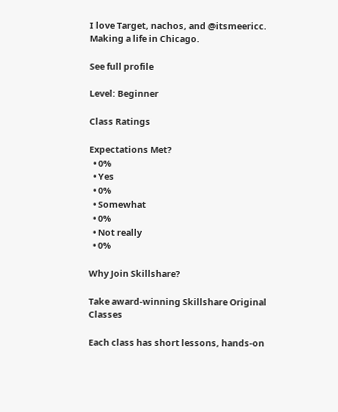I love Target, nachos, and @itsmeericc. Making a life in Chicago.

See full profile

Level: Beginner

Class Ratings

Expectations Met?
  • 0%
  • Yes
  • 0%
  • Somewhat
  • 0%
  • Not really
  • 0%

Why Join Skillshare?

Take award-winning Skillshare Original Classes

Each class has short lessons, hands-on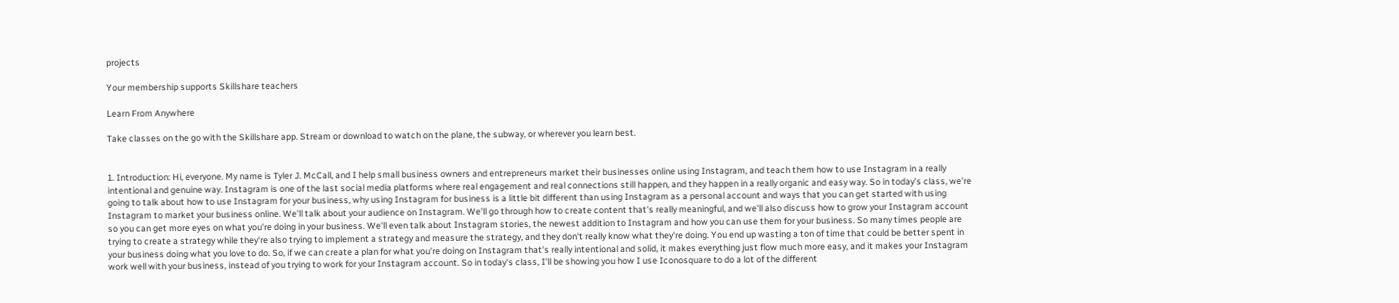projects

Your membership supports Skillshare teachers

Learn From Anywhere

Take classes on the go with the Skillshare app. Stream or download to watch on the plane, the subway, or wherever you learn best.


1. Introduction: Hi, everyone. My name is Tyler J. McCall, and I help small business owners and entrepreneurs market their businesses online using Instagram, and teach them how to use Instagram in a really intentional and genuine way. Instagram is one of the last social media platforms where real engagement and real connections still happen, and they happen in a really organic and easy way. So in today's class, we're going to talk about how to use Instagram for your business, why using Instagram for business is a little bit different than using Instagram as a personal account and ways that you can get started with using Instagram to market your business online. We'll talk about your audience on Instagram. We'll go through how to create content that's really meaningful, and we'll also discuss how to grow your Instagram account so you can get more eyes on what you're doing in your business. We'll even talk about Instagram stories, the newest addition to Instagram and how you can use them for your business. So many times people are trying to create a strategy while they're also trying to implement a strategy and measure the strategy, and they don't really know what they're doing. You end up wasting a ton of time that could be better spent in your business doing what you love to do. So, if we can create a plan for what you're doing on Instagram that's really intentional and solid, it makes everything just flow much more easy, and it makes your Instagram work well with your business, instead of you trying to work for your Instagram account. So in today's class, I'll be showing you how I use Iconosquare to do a lot of the different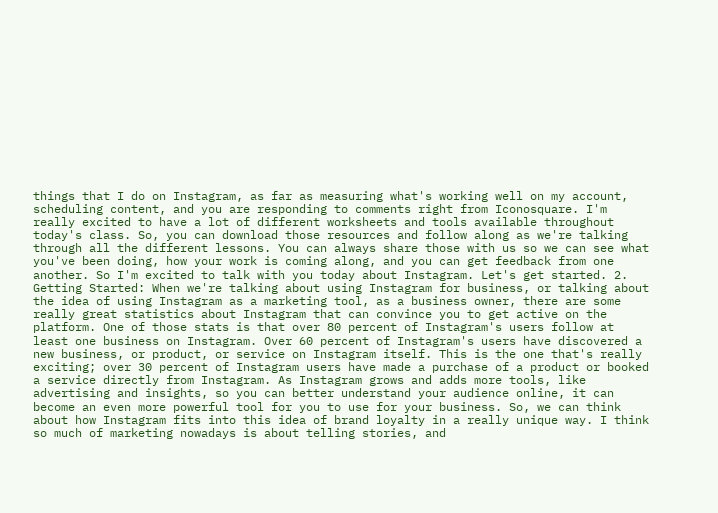things that I do on Instagram, as far as measuring what's working well on my account, scheduling content, and you are responding to comments right from Iconosquare. I'm really excited to have a lot of different worksheets and tools available throughout today's class. So, you can download those resources and follow along as we're talking through all the different lessons. You can always share those with us so we can see what you've been doing, how your work is coming along, and you can get feedback from one another. So I'm excited to talk with you today about Instagram. Let's get started. 2. Getting Started: When we're talking about using Instagram for business, or talking about the idea of using Instagram as a marketing tool, as a business owner, there are some really great statistics about Instagram that can convince you to get active on the platform. One of those stats is that over 80 percent of Instagram's users follow at least one business on Instagram. Over 60 percent of Instagram's users have discovered a new business, or product, or service on Instagram itself. This is the one that's really exciting; over 30 percent of Instagram users have made a purchase of a product or booked a service directly from Instagram. As Instagram grows and adds more tools, like advertising and insights, so you can better understand your audience online, it can become an even more powerful tool for you to use for your business. So, we can think about how Instagram fits into this idea of brand loyalty in a really unique way. I think so much of marketing nowadays is about telling stories, and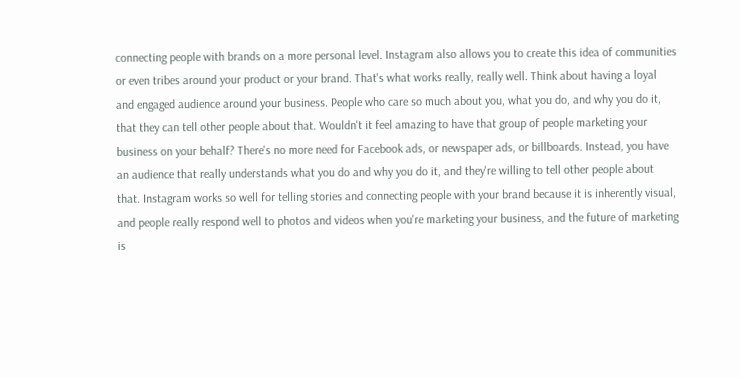connecting people with brands on a more personal level. Instagram also allows you to create this idea of communities or even tribes around your product or your brand. That's what works really, really well. Think about having a loyal and engaged audience around your business. People who care so much about you, what you do, and why you do it, that they can tell other people about that. Wouldn't it feel amazing to have that group of people marketing your business on your behalf? There's no more need for Facebook ads, or newspaper ads, or billboards. Instead, you have an audience that really understands what you do and why you do it, and they're willing to tell other people about that. Instagram works so well for telling stories and connecting people with your brand because it is inherently visual, and people really respond well to photos and videos when you're marketing your business, and the future of marketing is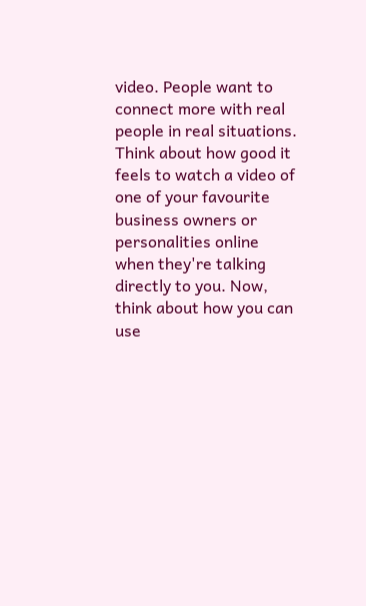video. People want to connect more with real people in real situations. Think about how good it feels to watch a video of one of your favourite business owners or personalities online when they're talking directly to you. Now, think about how you can use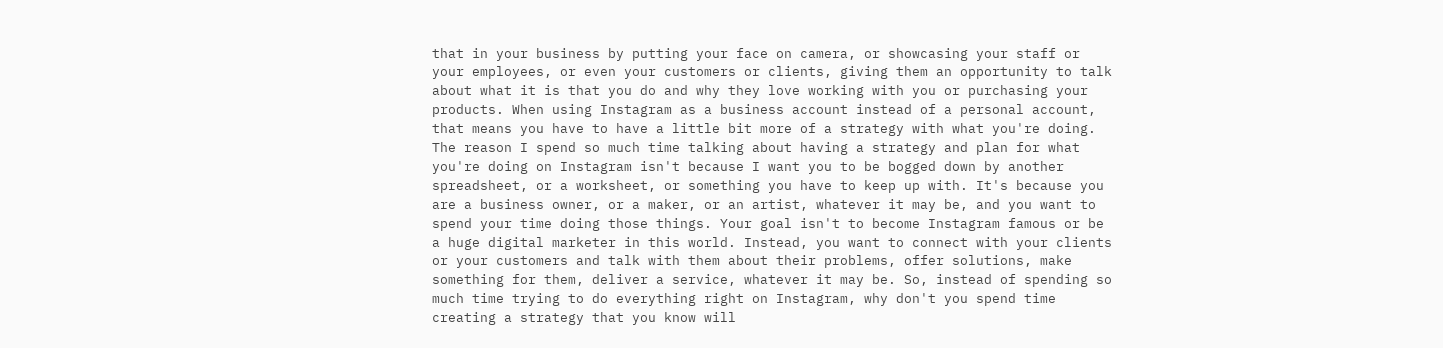that in your business by putting your face on camera, or showcasing your staff or your employees, or even your customers or clients, giving them an opportunity to talk about what it is that you do and why they love working with you or purchasing your products. When using Instagram as a business account instead of a personal account, that means you have to have a little bit more of a strategy with what you're doing. The reason I spend so much time talking about having a strategy and plan for what you're doing on Instagram isn't because I want you to be bogged down by another spreadsheet, or a worksheet, or something you have to keep up with. It's because you are a business owner, or a maker, or an artist, whatever it may be, and you want to spend your time doing those things. Your goal isn't to become Instagram famous or be a huge digital marketer in this world. Instead, you want to connect with your clients or your customers and talk with them about their problems, offer solutions, make something for them, deliver a service, whatever it may be. So, instead of spending so much time trying to do everything right on Instagram, why don't you spend time creating a strategy that you know will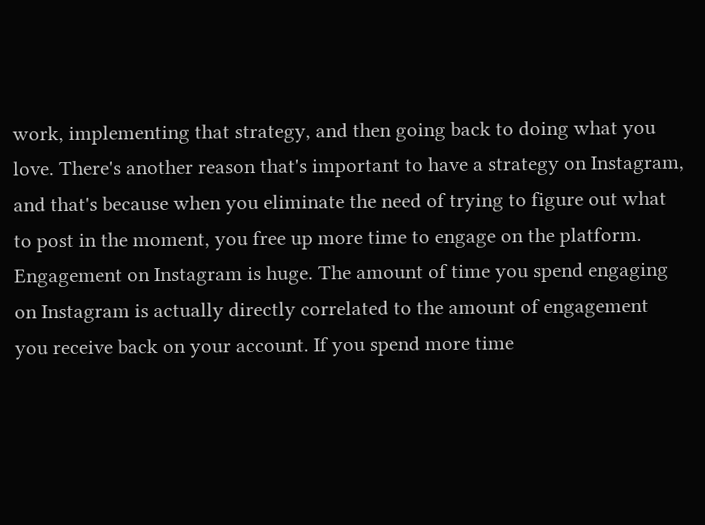work, implementing that strategy, and then going back to doing what you love. There's another reason that's important to have a strategy on Instagram, and that's because when you eliminate the need of trying to figure out what to post in the moment, you free up more time to engage on the platform. Engagement on Instagram is huge. The amount of time you spend engaging on Instagram is actually directly correlated to the amount of engagement you receive back on your account. If you spend more time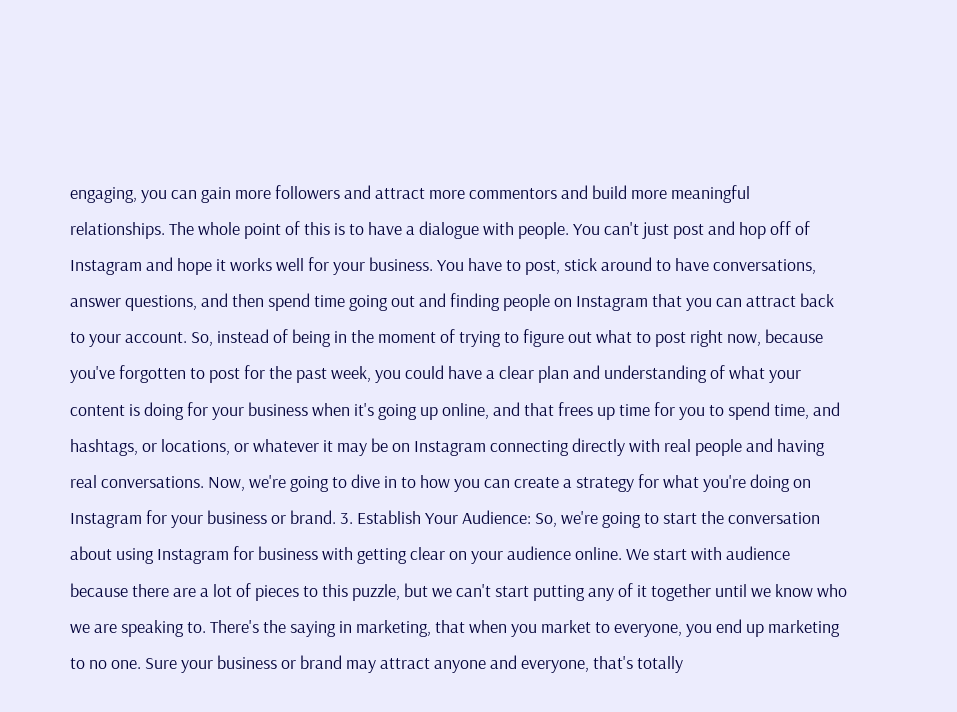engaging, you can gain more followers and attract more commentors and build more meaningful relationships. The whole point of this is to have a dialogue with people. You can't just post and hop off of Instagram and hope it works well for your business. You have to post, stick around to have conversations, answer questions, and then spend time going out and finding people on Instagram that you can attract back to your account. So, instead of being in the moment of trying to figure out what to post right now, because you've forgotten to post for the past week, you could have a clear plan and understanding of what your content is doing for your business when it's going up online, and that frees up time for you to spend time, and hashtags, or locations, or whatever it may be on Instagram connecting directly with real people and having real conversations. Now, we're going to dive in to how you can create a strategy for what you're doing on Instagram for your business or brand. 3. Establish Your Audience: So, we're going to start the conversation about using Instagram for business with getting clear on your audience online. We start with audience because there are a lot of pieces to this puzzle, but we can't start putting any of it together until we know who we are speaking to. There's the saying in marketing, that when you market to everyone, you end up marketing to no one. Sure your business or brand may attract anyone and everyone, that's totally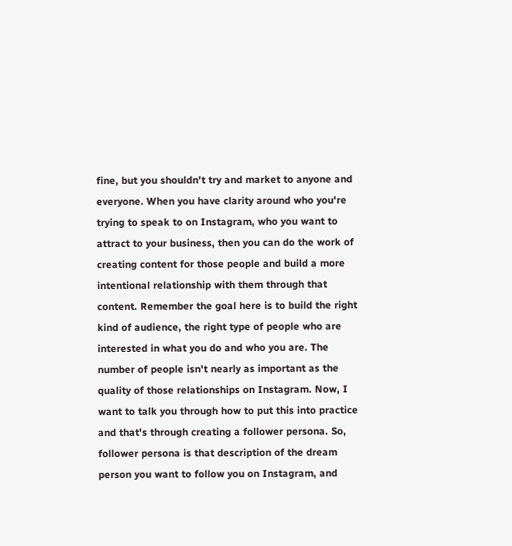fine, but you shouldn't try and market to anyone and everyone. When you have clarity around who you're trying to speak to on Instagram, who you want to attract to your business, then you can do the work of creating content for those people and build a more intentional relationship with them through that content. Remember the goal here is to build the right kind of audience, the right type of people who are interested in what you do and who you are. The number of people isn't nearly as important as the quality of those relationships on Instagram. Now, I want to talk you through how to put this into practice and that's through creating a follower persona. So, follower persona is that description of the dream person you want to follow you on Instagram, and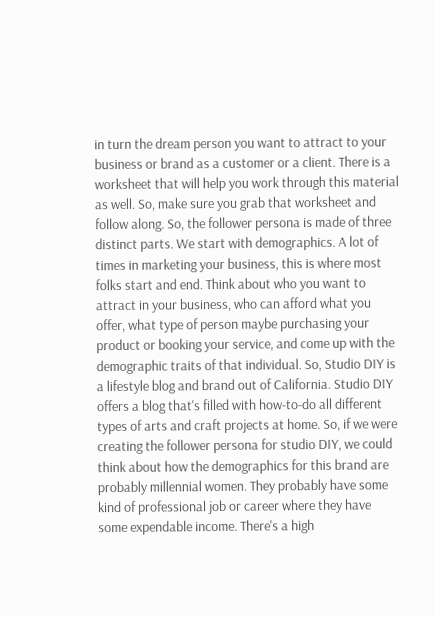in turn the dream person you want to attract to your business or brand as a customer or a client. There is a worksheet that will help you work through this material as well. So, make sure you grab that worksheet and follow along. So, the follower persona is made of three distinct parts. We start with demographics. A lot of times in marketing your business, this is where most folks start and end. Think about who you want to attract in your business, who can afford what you offer, what type of person maybe purchasing your product or booking your service, and come up with the demographic traits of that individual. So, Studio DIY is a lifestyle blog and brand out of California. Studio DIY offers a blog that's filled with how-to-do all different types of arts and craft projects at home. So, if we were creating the follower persona for studio DIY, we could think about how the demographics for this brand are probably millennial women. They probably have some kind of professional job or career where they have some expendable income. There's a high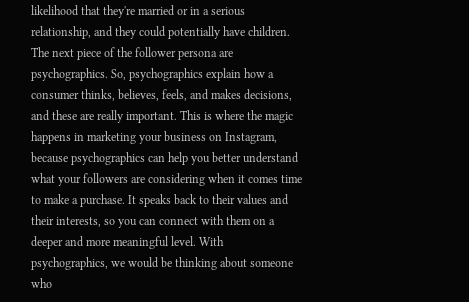likelihood that they're married or in a serious relationship, and they could potentially have children. The next piece of the follower persona are psychographics. So, psychographics explain how a consumer thinks, believes, feels, and makes decisions, and these are really important. This is where the magic happens in marketing your business on Instagram, because psychographics can help you better understand what your followers are considering when it comes time to make a purchase. It speaks back to their values and their interests, so you can connect with them on a deeper and more meaningful level. With psychographics, we would be thinking about someone who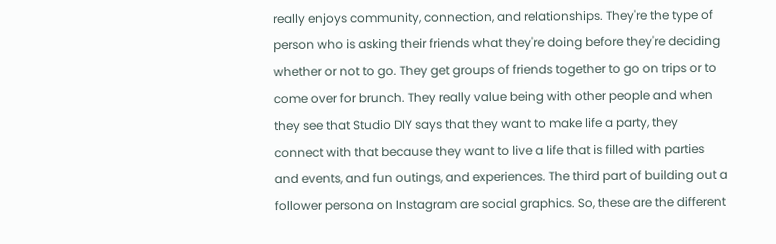really enjoys community, connection, and relationships. They're the type of person who is asking their friends what they're doing before they're deciding whether or not to go. They get groups of friends together to go on trips or to come over for brunch. They really value being with other people and when they see that Studio DIY says that they want to make life a party, they connect with that because they want to live a life that is filled with parties and events, and fun outings, and experiences. The third part of building out a follower persona on Instagram are social graphics. So, these are the different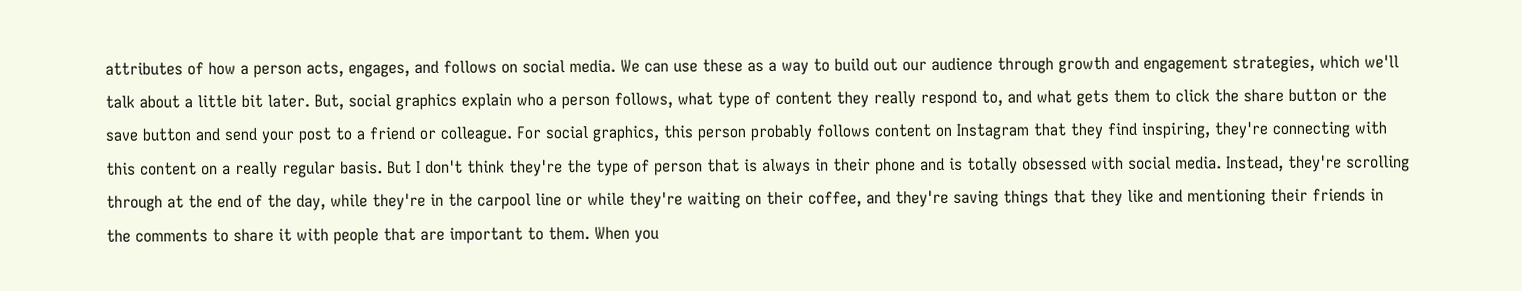attributes of how a person acts, engages, and follows on social media. We can use these as a way to build out our audience through growth and engagement strategies, which we'll talk about a little bit later. But, social graphics explain who a person follows, what type of content they really respond to, and what gets them to click the share button or the save button and send your post to a friend or colleague. For social graphics, this person probably follows content on Instagram that they find inspiring, they're connecting with this content on a really regular basis. But I don't think they're the type of person that is always in their phone and is totally obsessed with social media. Instead, they're scrolling through at the end of the day, while they're in the carpool line or while they're waiting on their coffee, and they're saving things that they like and mentioning their friends in the comments to share it with people that are important to them. When you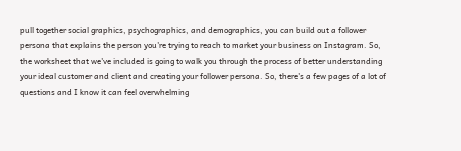pull together social graphics, psychographics, and demographics, you can build out a follower persona that explains the person you're trying to reach to market your business on Instagram. So, the worksheet that we've included is going to walk you through the process of better understanding your ideal customer and client and creating your follower persona. So, there's a few pages of a lot of questions and I know it can feel overwhelming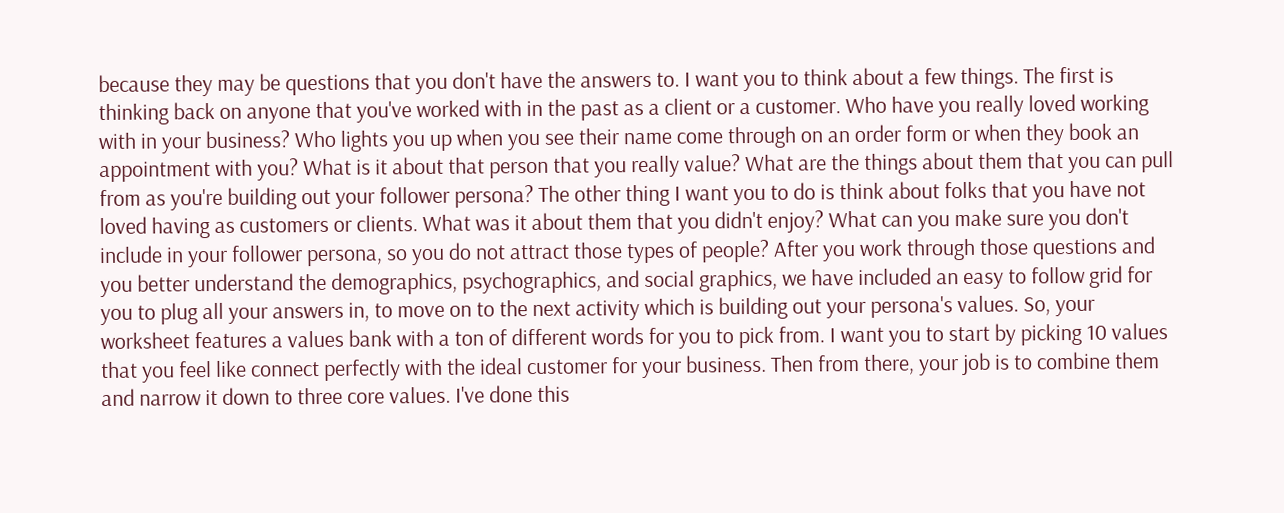because they may be questions that you don't have the answers to. I want you to think about a few things. The first is thinking back on anyone that you've worked with in the past as a client or a customer. Who have you really loved working with in your business? Who lights you up when you see their name come through on an order form or when they book an appointment with you? What is it about that person that you really value? What are the things about them that you can pull from as you're building out your follower persona? The other thing I want you to do is think about folks that you have not loved having as customers or clients. What was it about them that you didn't enjoy? What can you make sure you don't include in your follower persona, so you do not attract those types of people? After you work through those questions and you better understand the demographics, psychographics, and social graphics, we have included an easy to follow grid for you to plug all your answers in, to move on to the next activity which is building out your persona's values. So, your worksheet features a values bank with a ton of different words for you to pick from. I want you to start by picking 10 values that you feel like connect perfectly with the ideal customer for your business. Then from there, your job is to combine them and narrow it down to three core values. I've done this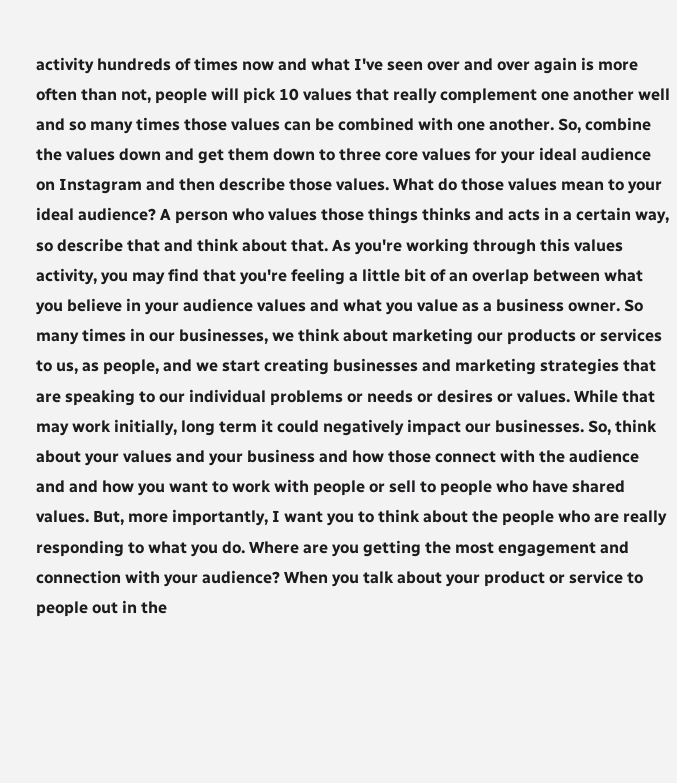activity hundreds of times now and what I've seen over and over again is more often than not, people will pick 10 values that really complement one another well and so many times those values can be combined with one another. So, combine the values down and get them down to three core values for your ideal audience on Instagram and then describe those values. What do those values mean to your ideal audience? A person who values those things thinks and acts in a certain way, so describe that and think about that. As you're working through this values activity, you may find that you're feeling a little bit of an overlap between what you believe in your audience values and what you value as a business owner. So many times in our businesses, we think about marketing our products or services to us, as people, and we start creating businesses and marketing strategies that are speaking to our individual problems or needs or desires or values. While that may work initially, long term it could negatively impact our businesses. So, think about your values and your business and how those connect with the audience and and how you want to work with people or sell to people who have shared values. But, more importantly, I want you to think about the people who are really responding to what you do. Where are you getting the most engagement and connection with your audience? When you talk about your product or service to people out in the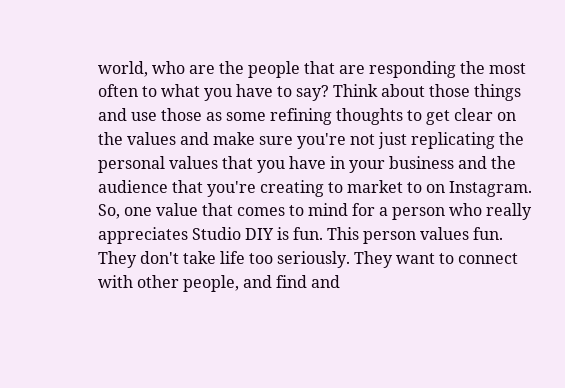world, who are the people that are responding the most often to what you have to say? Think about those things and use those as some refining thoughts to get clear on the values and make sure you're not just replicating the personal values that you have in your business and the audience that you're creating to market to on Instagram. So, one value that comes to mind for a person who really appreciates Studio DIY is fun. This person values fun. They don't take life too seriously. They want to connect with other people, and find and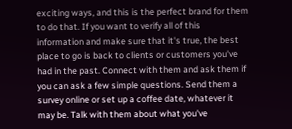exciting ways, and this is the perfect brand for them to do that. If you want to verify all of this information and make sure that it's true, the best place to go is back to clients or customers you've had in the past. Connect with them and ask them if you can ask a few simple questions. Send them a survey online or set up a coffee date, whatever it may be. Talk with them about what you've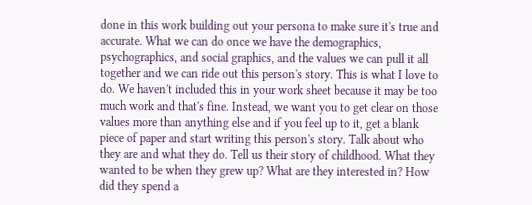done in this work building out your persona to make sure it's true and accurate. What we can do once we have the demographics, psychographics, and social graphics, and the values we can pull it all together and we can ride out this person's story. This is what I love to do. We haven't included this in your work sheet because it may be too much work and that's fine. Instead, we want you to get clear on those values more than anything else and if you feel up to it, get a blank piece of paper and start writing this person's story. Talk about who they are and what they do. Tell us their story of childhood. What they wanted to be when they grew up? What are they interested in? How did they spend a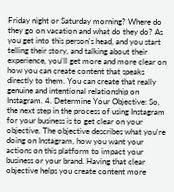Friday night or Saturday morning? Where do they go on vacation and what do they do? As you get into this person's head, and you start telling their story, and talking about their experience, you'll get more and more clear on how you can create content that speaks directly to them. You can create that really genuine and intentional relationship on Instagram. 4. Determine Your Objective: So, the next step in the process of using Instagram for your business is to get clear on your objective. The objective describes what you're doing on Instagram, how you want your actions on this platform to impact your business or your brand. Having that clear objective helps you create content more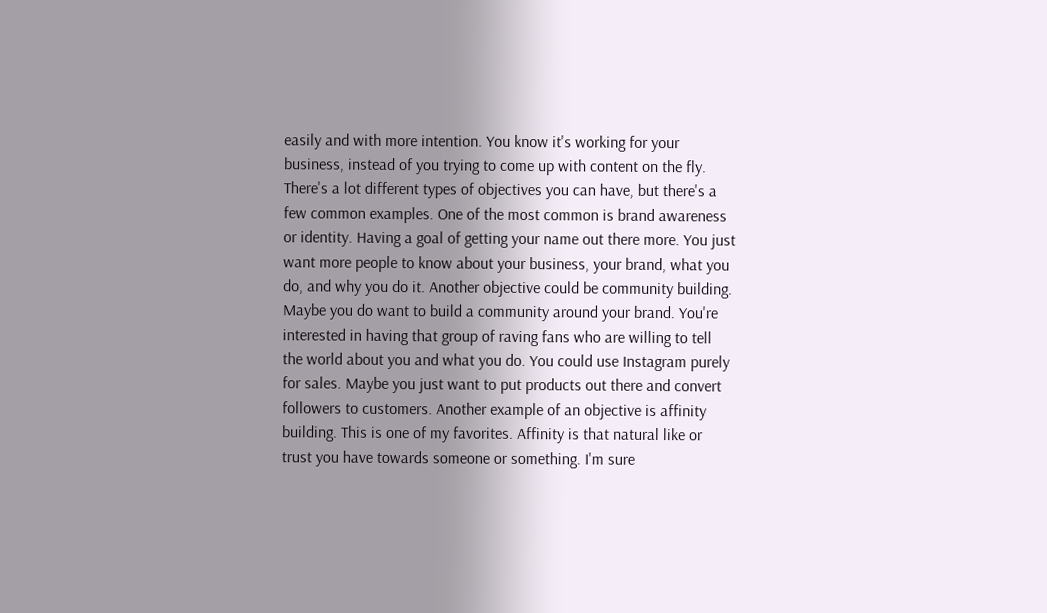easily and with more intention. You know it's working for your business, instead of you trying to come up with content on the fly. There's a lot different types of objectives you can have, but there's a few common examples. One of the most common is brand awareness or identity. Having a goal of getting your name out there more. You just want more people to know about your business, your brand, what you do, and why you do it. Another objective could be community building. Maybe you do want to build a community around your brand. You're interested in having that group of raving fans who are willing to tell the world about you and what you do. You could use Instagram purely for sales. Maybe you just want to put products out there and convert followers to customers. Another example of an objective is affinity building. This is one of my favorites. Affinity is that natural like or trust you have towards someone or something. I'm sure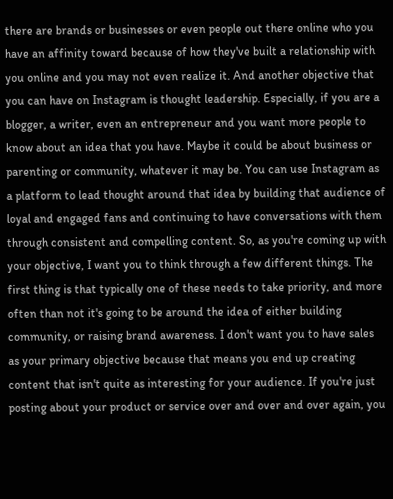there are brands or businesses or even people out there online who you have an affinity toward because of how they've built a relationship with you online and you may not even realize it. And another objective that you can have on Instagram is thought leadership. Especially, if you are a blogger, a writer, even an entrepreneur and you want more people to know about an idea that you have. Maybe it could be about business or parenting or community, whatever it may be. You can use Instagram as a platform to lead thought around that idea by building that audience of loyal and engaged fans and continuing to have conversations with them through consistent and compelling content. So, as you're coming up with your objective, I want you to think through a few different things. The first thing is that typically one of these needs to take priority, and more often than not it's going to be around the idea of either building community, or raising brand awareness. I don't want you to have sales as your primary objective because that means you end up creating content that isn't quite as interesting for your audience. If you're just posting about your product or service over and over and over again, you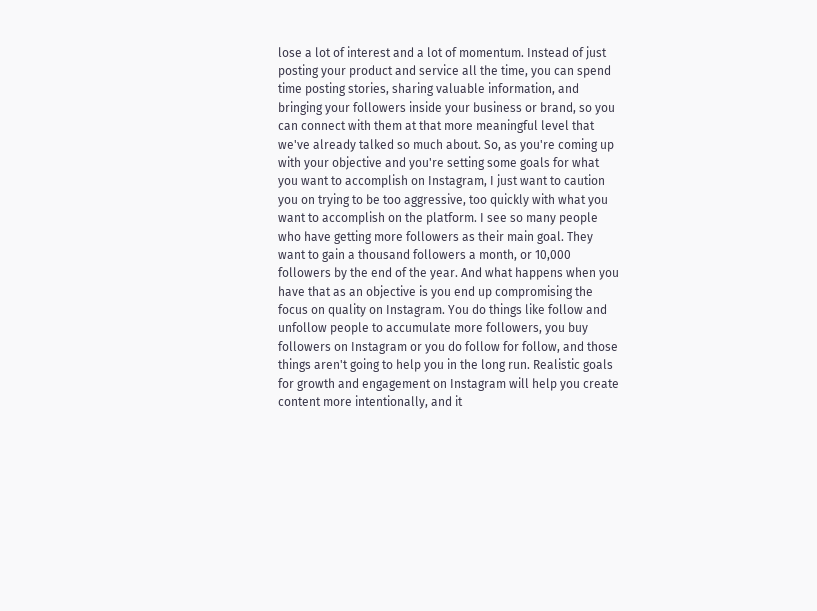lose a lot of interest and a lot of momentum. Instead of just posting your product and service all the time, you can spend time posting stories, sharing valuable information, and bringing your followers inside your business or brand, so you can connect with them at that more meaningful level that we've already talked so much about. So, as you're coming up with your objective and you're setting some goals for what you want to accomplish on Instagram, I just want to caution you on trying to be too aggressive, too quickly with what you want to accomplish on the platform. I see so many people who have getting more followers as their main goal. They want to gain a thousand followers a month, or 10,000 followers by the end of the year. And what happens when you have that as an objective is you end up compromising the focus on quality on Instagram. You do things like follow and unfollow people to accumulate more followers, you buy followers on Instagram or you do follow for follow, and those things aren't going to help you in the long run. Realistic goals for growth and engagement on Instagram will help you create content more intentionally, and it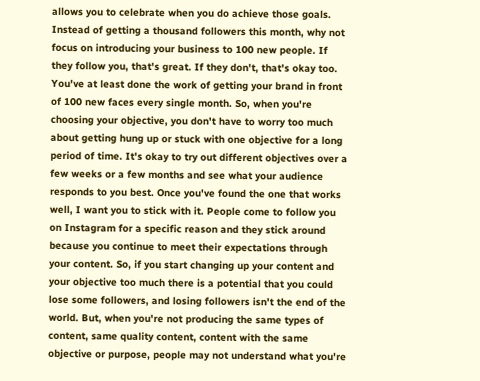allows you to celebrate when you do achieve those goals. Instead of getting a thousand followers this month, why not focus on introducing your business to 100 new people. If they follow you, that's great. If they don't, that's okay too. You've at least done the work of getting your brand in front of 100 new faces every single month. So, when you're choosing your objective, you don't have to worry too much about getting hung up or stuck with one objective for a long period of time. It's okay to try out different objectives over a few weeks or a few months and see what your audience responds to you best. Once you've found the one that works well, I want you to stick with it. People come to follow you on Instagram for a specific reason and they stick around because you continue to meet their expectations through your content. So, if you start changing up your content and your objective too much there is a potential that you could lose some followers, and losing followers isn't the end of the world. But, when you're not producing the same types of content, same quality content, content with the same objective or purpose, people may not understand what you're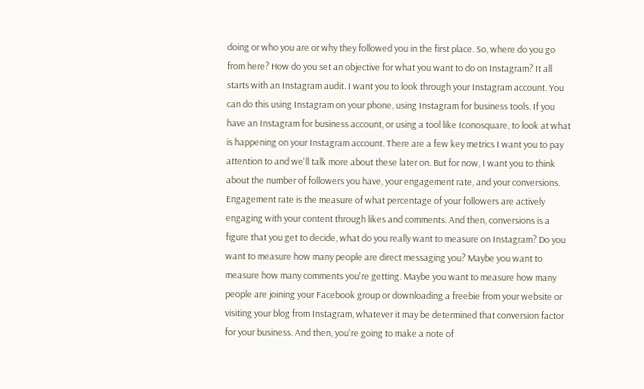doing or who you are or why they followed you in the first place. So, where do you go from here? How do you set an objective for what you want to do on Instagram? It all starts with an Instagram audit. I want you to look through your Instagram account. You can do this using Instagram on your phone, using Instagram for business tools. If you have an Instagram for business account, or using a tool like Iconosquare, to look at what is happening on your Instagram account. There are a few key metrics I want you to pay attention to and we'll talk more about these later on. But for now, I want you to think about the number of followers you have, your engagement rate, and your conversions. Engagement rate is the measure of what percentage of your followers are actively engaging with your content through likes and comments. And then, conversions is a figure that you get to decide, what do you really want to measure on Instagram? Do you want to measure how many people are direct messaging you? Maybe you want to measure how many comments you're getting. Maybe you want to measure how many people are joining your Facebook group or downloading a freebie from your website or visiting your blog from Instagram, whatever it may be determined that conversion factor for your business. And then, you're going to make a note of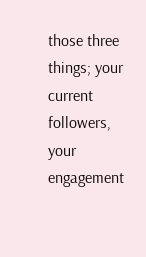those three things; your current followers, your engagement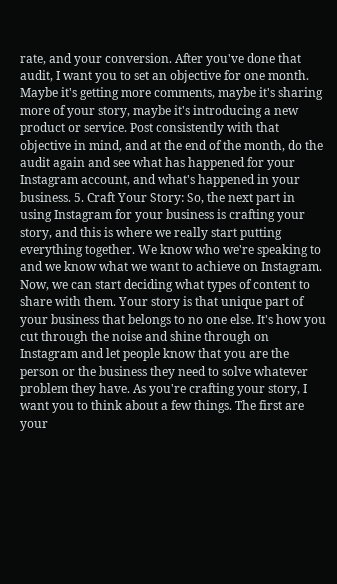rate, and your conversion. After you've done that audit, I want you to set an objective for one month. Maybe it's getting more comments, maybe it's sharing more of your story, maybe it's introducing a new product or service. Post consistently with that objective in mind, and at the end of the month, do the audit again and see what has happened for your Instagram account, and what's happened in your business. 5. Craft Your Story: So, the next part in using Instagram for your business is crafting your story, and this is where we really start putting everything together. We know who we're speaking to and we know what we want to achieve on Instagram. Now, we can start deciding what types of content to share with them. Your story is that unique part of your business that belongs to no one else. It's how you cut through the noise and shine through on Instagram and let people know that you are the person or the business they need to solve whatever problem they have. As you're crafting your story, I want you to think about a few things. The first are your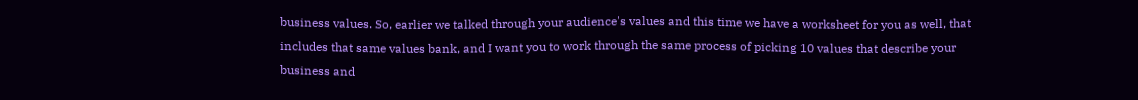business values. So, earlier we talked through your audience's values and this time we have a worksheet for you as well, that includes that same values bank, and I want you to work through the same process of picking 10 values that describe your business and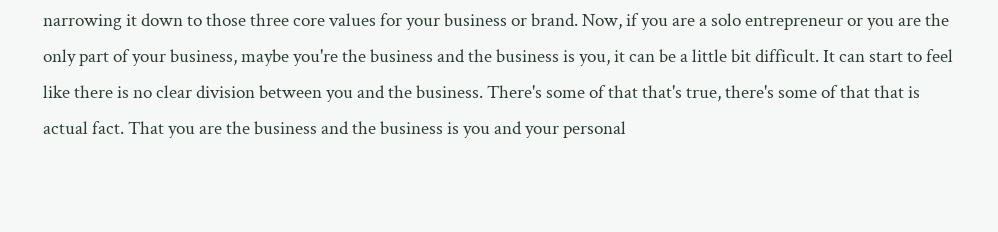narrowing it down to those three core values for your business or brand. Now, if you are a solo entrepreneur or you are the only part of your business, maybe you're the business and the business is you, it can be a little bit difficult. It can start to feel like there is no clear division between you and the business. There's some of that that's true, there's some of that that is actual fact. That you are the business and the business is you and your personal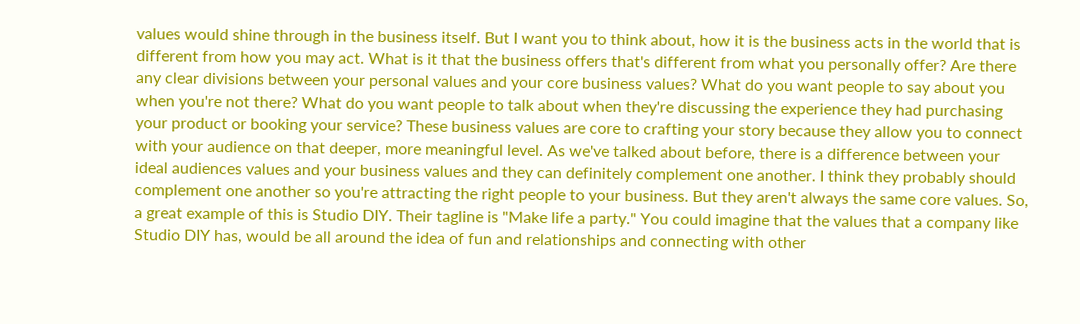values would shine through in the business itself. But I want you to think about, how it is the business acts in the world that is different from how you may act. What is it that the business offers that's different from what you personally offer? Are there any clear divisions between your personal values and your core business values? What do you want people to say about you when you're not there? What do you want people to talk about when they're discussing the experience they had purchasing your product or booking your service? These business values are core to crafting your story because they allow you to connect with your audience on that deeper, more meaningful level. As we've talked about before, there is a difference between your ideal audiences values and your business values and they can definitely complement one another. I think they probably should complement one another so you're attracting the right people to your business. But they aren't always the same core values. So, a great example of this is Studio DIY. Their tagline is "Make life a party." You could imagine that the values that a company like Studio DIY has, would be all around the idea of fun and relationships and connecting with other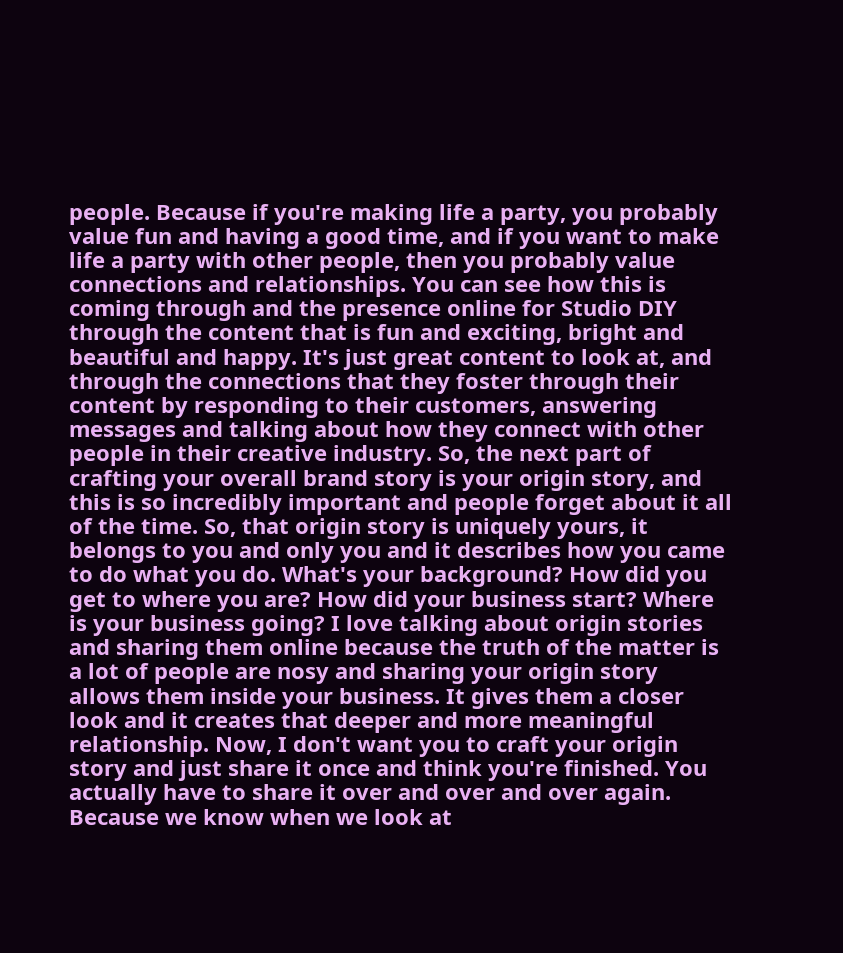people. Because if you're making life a party, you probably value fun and having a good time, and if you want to make life a party with other people, then you probably value connections and relationships. You can see how this is coming through and the presence online for Studio DIY through the content that is fun and exciting, bright and beautiful and happy. It's just great content to look at, and through the connections that they foster through their content by responding to their customers, answering messages and talking about how they connect with other people in their creative industry. So, the next part of crafting your overall brand story is your origin story, and this is so incredibly important and people forget about it all of the time. So, that origin story is uniquely yours, it belongs to you and only you and it describes how you came to do what you do. What's your background? How did you get to where you are? How did your business start? Where is your business going? I love talking about origin stories and sharing them online because the truth of the matter is a lot of people are nosy and sharing your origin story allows them inside your business. It gives them a closer look and it creates that deeper and more meaningful relationship. Now, I don't want you to craft your origin story and just share it once and think you're finished. You actually have to share it over and over and over again. Because we know when we look at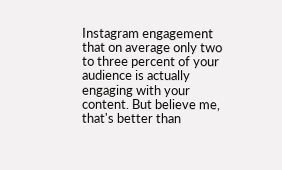Instagram engagement that on average only two to three percent of your audience is actually engaging with your content. But believe me, that's better than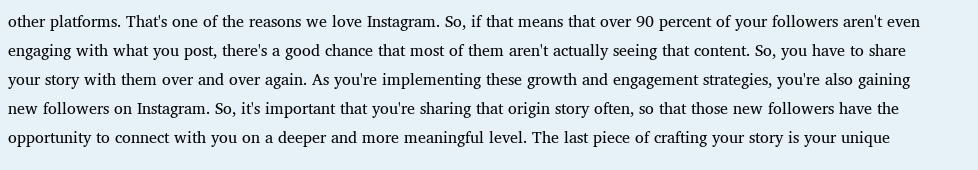other platforms. That's one of the reasons we love Instagram. So, if that means that over 90 percent of your followers aren't even engaging with what you post, there's a good chance that most of them aren't actually seeing that content. So, you have to share your story with them over and over again. As you're implementing these growth and engagement strategies, you're also gaining new followers on Instagram. So, it's important that you're sharing that origin story often, so that those new followers have the opportunity to connect with you on a deeper and more meaningful level. The last piece of crafting your story is your unique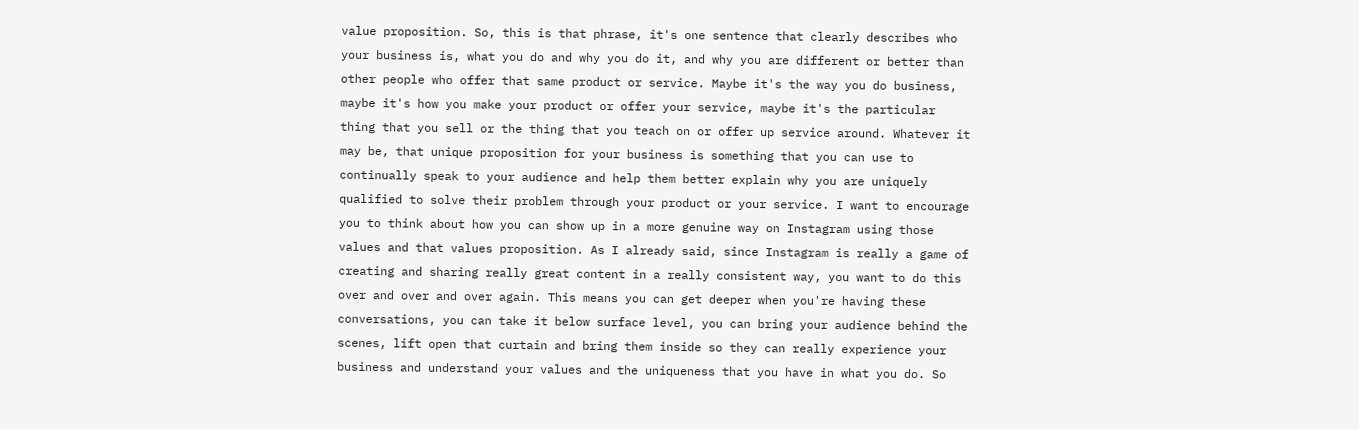value proposition. So, this is that phrase, it's one sentence that clearly describes who your business is, what you do and why you do it, and why you are different or better than other people who offer that same product or service. Maybe it's the way you do business, maybe it's how you make your product or offer your service, maybe it's the particular thing that you sell or the thing that you teach on or offer up service around. Whatever it may be, that unique proposition for your business is something that you can use to continually speak to your audience and help them better explain why you are uniquely qualified to solve their problem through your product or your service. I want to encourage you to think about how you can show up in a more genuine way on Instagram using those values and that values proposition. As I already said, since Instagram is really a game of creating and sharing really great content in a really consistent way, you want to do this over and over and over again. This means you can get deeper when you're having these conversations, you can take it below surface level, you can bring your audience behind the scenes, lift open that curtain and bring them inside so they can really experience your business and understand your values and the uniqueness that you have in what you do. So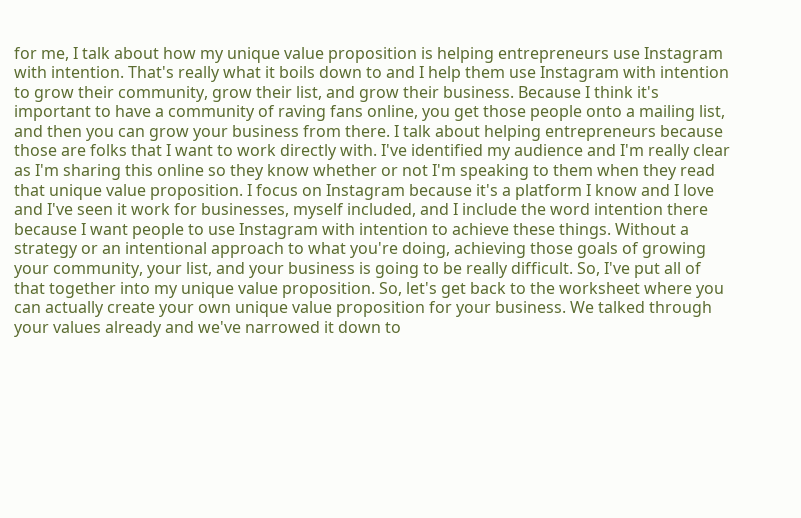for me, I talk about how my unique value proposition is helping entrepreneurs use Instagram with intention. That's really what it boils down to and I help them use Instagram with intention to grow their community, grow their list, and grow their business. Because I think it's important to have a community of raving fans online, you get those people onto a mailing list, and then you can grow your business from there. I talk about helping entrepreneurs because those are folks that I want to work directly with. I've identified my audience and I'm really clear as I'm sharing this online so they know whether or not I'm speaking to them when they read that unique value proposition. I focus on Instagram because it's a platform I know and I love and I've seen it work for businesses, myself included, and I include the word intention there because I want people to use Instagram with intention to achieve these things. Without a strategy or an intentional approach to what you're doing, achieving those goals of growing your community, your list, and your business is going to be really difficult. So, I've put all of that together into my unique value proposition. So, let's get back to the worksheet where you can actually create your own unique value proposition for your business. We talked through your values already and we've narrowed it down to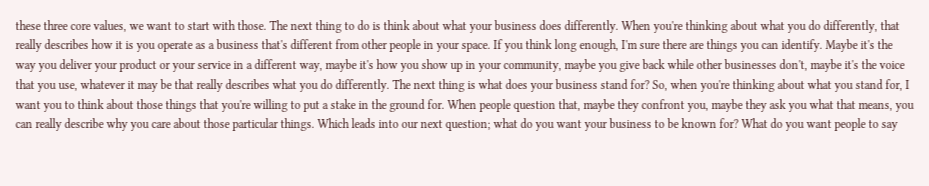these three core values, we want to start with those. The next thing to do is think about what your business does differently. When you're thinking about what you do differently, that really describes how it is you operate as a business that's different from other people in your space. If you think long enough, I'm sure there are things you can identify. Maybe it's the way you deliver your product or your service in a different way, maybe it's how you show up in your community, maybe you give back while other businesses don't, maybe it's the voice that you use, whatever it may be that really describes what you do differently. The next thing is what does your business stand for? So, when you're thinking about what you stand for, I want you to think about those things that you're willing to put a stake in the ground for. When people question that, maybe they confront you, maybe they ask you what that means, you can really describe why you care about those particular things. Which leads into our next question; what do you want your business to be known for? What do you want people to say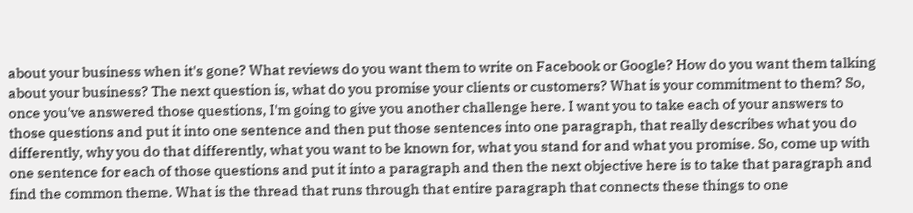about your business when it's gone? What reviews do you want them to write on Facebook or Google? How do you want them talking about your business? The next question is, what do you promise your clients or customers? What is your commitment to them? So, once you've answered those questions, I'm going to give you another challenge here. I want you to take each of your answers to those questions and put it into one sentence and then put those sentences into one paragraph, that really describes what you do differently, why you do that differently, what you want to be known for, what you stand for and what you promise. So, come up with one sentence for each of those questions and put it into a paragraph and then the next objective here is to take that paragraph and find the common theme. What is the thread that runs through that entire paragraph that connects these things to one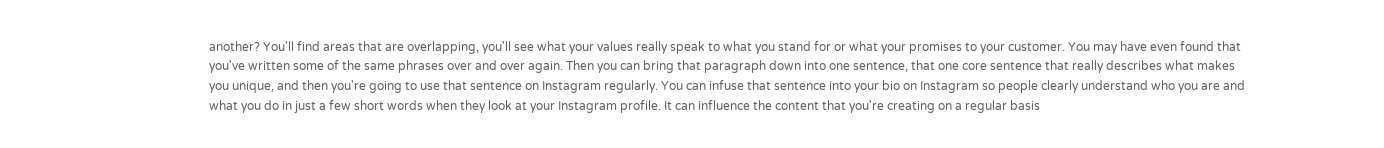another? You'll find areas that are overlapping, you'll see what your values really speak to what you stand for or what your promises to your customer. You may have even found that you've written some of the same phrases over and over again. Then you can bring that paragraph down into one sentence, that one core sentence that really describes what makes you unique, and then you're going to use that sentence on Instagram regularly. You can infuse that sentence into your bio on Instagram so people clearly understand who you are and what you do in just a few short words when they look at your Instagram profile. It can influence the content that you're creating on a regular basis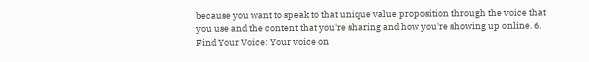because you want to speak to that unique value proposition through the voice that you use and the content that you're sharing and how you're showing up online. 6. Find Your Voice: Your voice on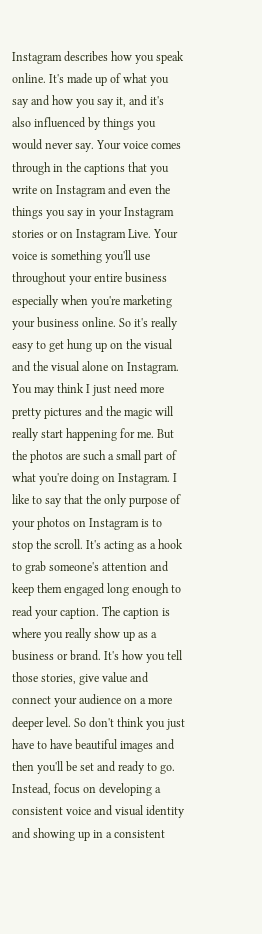Instagram describes how you speak online. It's made up of what you say and how you say it, and it's also influenced by things you would never say. Your voice comes through in the captions that you write on Instagram and even the things you say in your Instagram stories or on Instagram Live. Your voice is something you'll use throughout your entire business especially when you're marketing your business online. So it's really easy to get hung up on the visual and the visual alone on Instagram. You may think I just need more pretty pictures and the magic will really start happening for me. But the photos are such a small part of what you're doing on Instagram. I like to say that the only purpose of your photos on Instagram is to stop the scroll. It's acting as a hook to grab someone's attention and keep them engaged long enough to read your caption. The caption is where you really show up as a business or brand. It's how you tell those stories, give value and connect your audience on a more deeper level. So don't think you just have to have beautiful images and then you'll be set and ready to go. Instead, focus on developing a consistent voice and visual identity and showing up in a consistent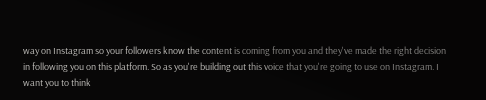way on Instagram so your followers know the content is coming from you and they've made the right decision in following you on this platform. So as you're building out this voice that you're going to use on Instagram. I want you to think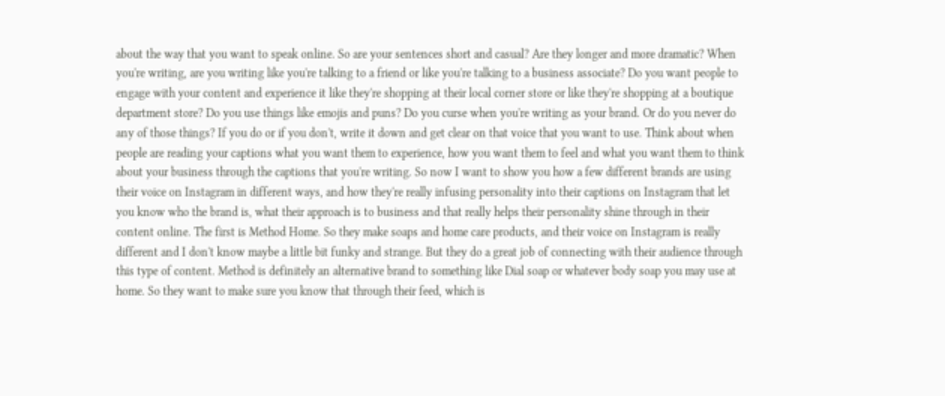about the way that you want to speak online. So are your sentences short and casual? Are they longer and more dramatic? When you're writing, are you writing like you're talking to a friend or like you're talking to a business associate? Do you want people to engage with your content and experience it like they're shopping at their local corner store or like they're shopping at a boutique department store? Do you use things like emojis and puns? Do you curse when you're writing as your brand. Or do you never do any of those things? If you do or if you don't, write it down and get clear on that voice that you want to use. Think about when people are reading your captions what you want them to experience, how you want them to feel and what you want them to think about your business through the captions that you're writing. So now I want to show you how a few different brands are using their voice on Instagram in different ways, and how they're really infusing personality into their captions on Instagram that let you know who the brand is, what their approach is to business and that really helps their personality shine through in their content online. The first is Method Home. So they make soaps and home care products, and their voice on Instagram is really different and I don't know maybe a little bit funky and strange. But they do a great job of connecting with their audience through this type of content. Method is definitely an alternative brand to something like Dial soap or whatever body soap you may use at home. So they want to make sure you know that through their feed, which is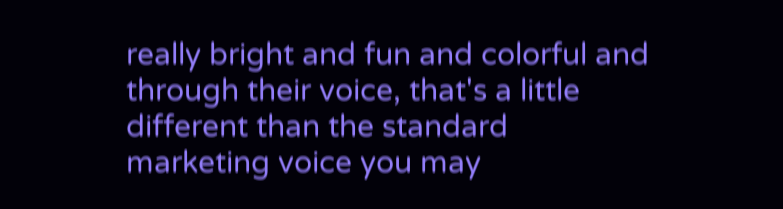really bright and fun and colorful and through their voice, that's a little different than the standard marketing voice you may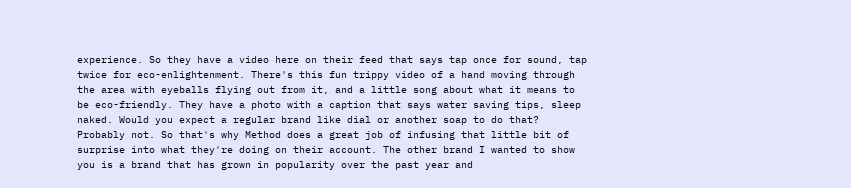experience. So they have a video here on their feed that says tap once for sound, tap twice for eco-enlightenment. There's this fun trippy video of a hand moving through the area with eyeballs flying out from it, and a little song about what it means to be eco-friendly. They have a photo with a caption that says water saving tips, sleep naked. Would you expect a regular brand like dial or another soap to do that? Probably not. So that's why Method does a great job of infusing that little bit of surprise into what they're doing on their account. The other brand I wanted to show you is a brand that has grown in popularity over the past year and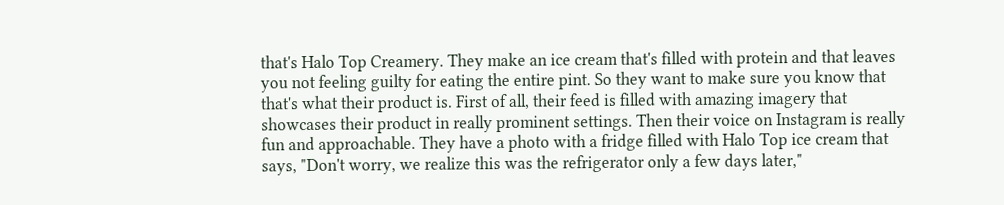that's Halo Top Creamery. They make an ice cream that's filled with protein and that leaves you not feeling guilty for eating the entire pint. So they want to make sure you know that that's what their product is. First of all, their feed is filled with amazing imagery that showcases their product in really prominent settings. Then their voice on Instagram is really fun and approachable. They have a photo with a fridge filled with Halo Top ice cream that says, "Don't worry, we realize this was the refrigerator only a few days later,"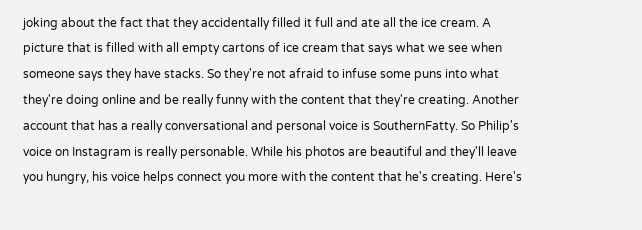joking about the fact that they accidentally filled it full and ate all the ice cream. A picture that is filled with all empty cartons of ice cream that says what we see when someone says they have stacks. So they're not afraid to infuse some puns into what they're doing online and be really funny with the content that they're creating. Another account that has a really conversational and personal voice is SouthernFatty. So Philip's voice on Instagram is really personable. While his photos are beautiful and they'll leave you hungry, his voice helps connect you more with the content that he's creating. Here's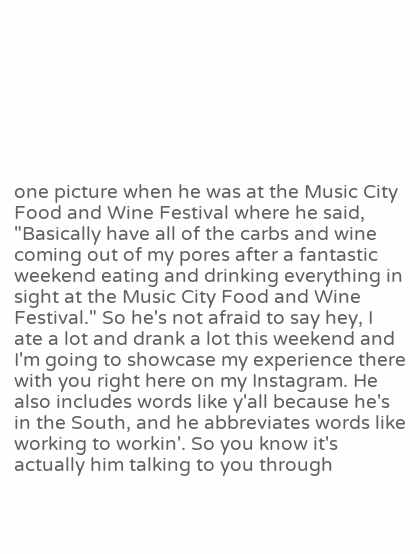one picture when he was at the Music City Food and Wine Festival where he said, "Basically have all of the carbs and wine coming out of my pores after a fantastic weekend eating and drinking everything in sight at the Music City Food and Wine Festival." So he's not afraid to say hey, I ate a lot and drank a lot this weekend and I'm going to showcase my experience there with you right here on my Instagram. He also includes words like y'all because he's in the South, and he abbreviates words like working to workin'. So you know it's actually him talking to you through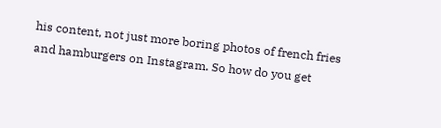his content, not just more boring photos of french fries and hamburgers on Instagram. So how do you get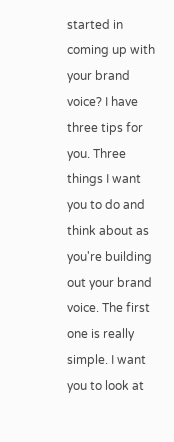started in coming up with your brand voice? I have three tips for you. Three things I want you to do and think about as you're building out your brand voice. The first one is really simple. I want you to look at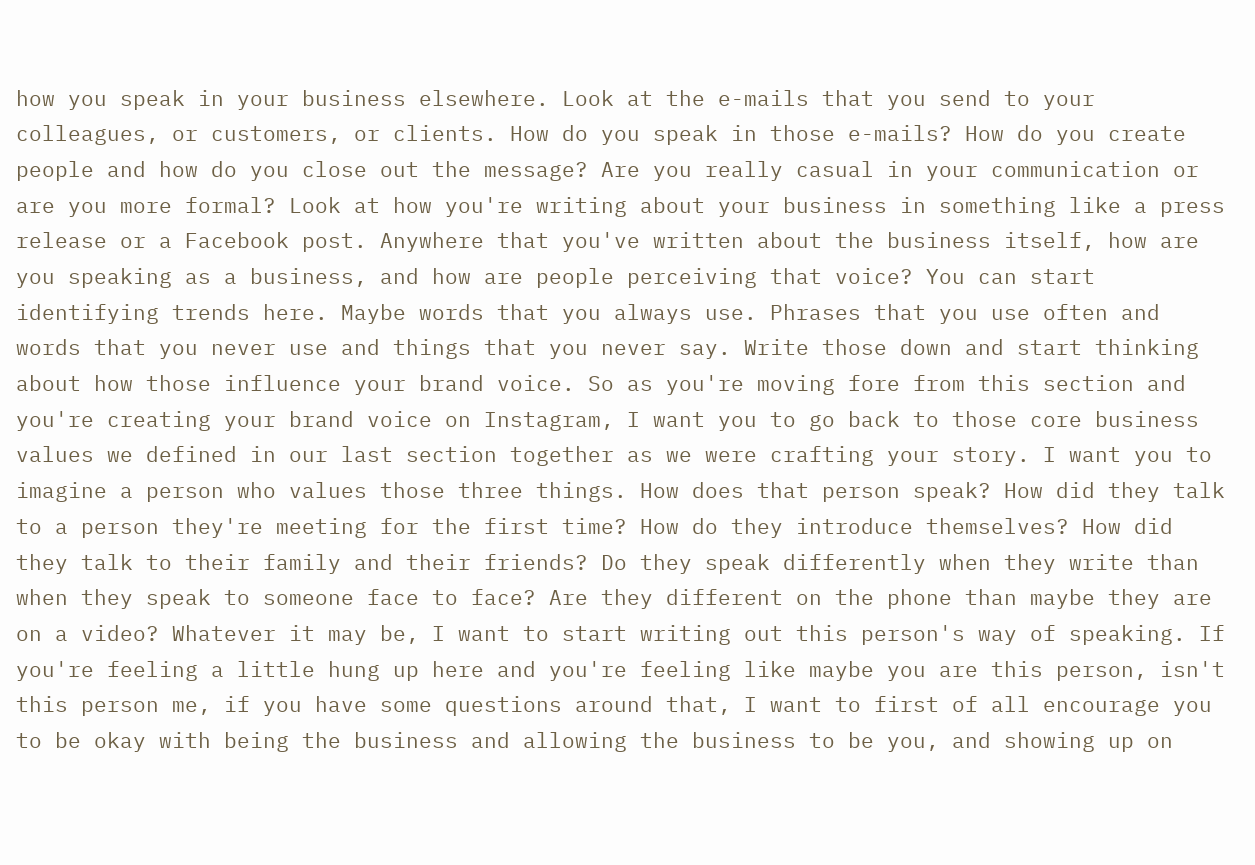how you speak in your business elsewhere. Look at the e-mails that you send to your colleagues, or customers, or clients. How do you speak in those e-mails? How do you create people and how do you close out the message? Are you really casual in your communication or are you more formal? Look at how you're writing about your business in something like a press release or a Facebook post. Anywhere that you've written about the business itself, how are you speaking as a business, and how are people perceiving that voice? You can start identifying trends here. Maybe words that you always use. Phrases that you use often and words that you never use and things that you never say. Write those down and start thinking about how those influence your brand voice. So as you're moving fore from this section and you're creating your brand voice on Instagram, I want you to go back to those core business values we defined in our last section together as we were crafting your story. I want you to imagine a person who values those three things. How does that person speak? How did they talk to a person they're meeting for the first time? How do they introduce themselves? How did they talk to their family and their friends? Do they speak differently when they write than when they speak to someone face to face? Are they different on the phone than maybe they are on a video? Whatever it may be, I want to start writing out this person's way of speaking. If you're feeling a little hung up here and you're feeling like maybe you are this person, isn't this person me, if you have some questions around that, I want to first of all encourage you to be okay with being the business and allowing the business to be you, and showing up on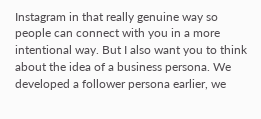Instagram in that really genuine way so people can connect with you in a more intentional way. But I also want you to think about the idea of a business persona. We developed a follower persona earlier, we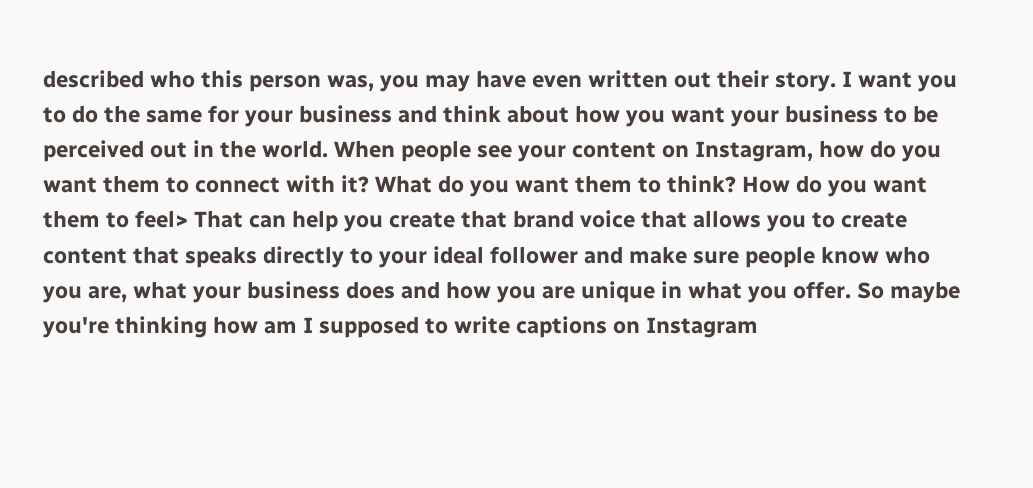described who this person was, you may have even written out their story. I want you to do the same for your business and think about how you want your business to be perceived out in the world. When people see your content on Instagram, how do you want them to connect with it? What do you want them to think? How do you want them to feel> That can help you create that brand voice that allows you to create content that speaks directly to your ideal follower and make sure people know who you are, what your business does and how you are unique in what you offer. So maybe you're thinking how am I supposed to write captions on Instagram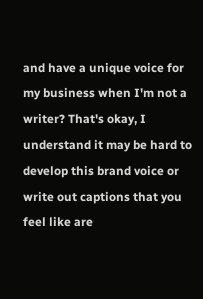and have a unique voice for my business when I'm not a writer? That's okay, I understand it may be hard to develop this brand voice or write out captions that you feel like are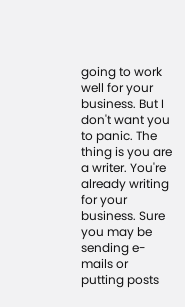going to work well for your business. But I don't want you to panic. The thing is you are a writer. You're already writing for your business. Sure you may be sending e-mails or putting posts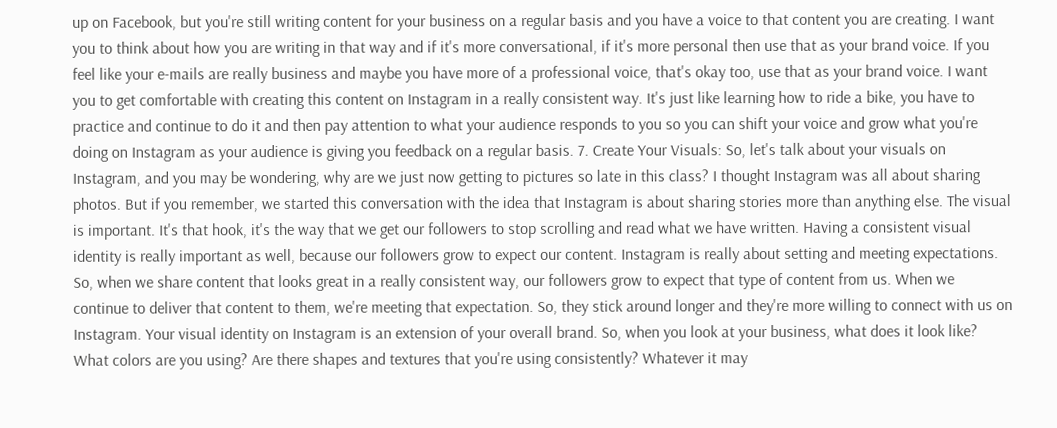up on Facebook, but you're still writing content for your business on a regular basis and you have a voice to that content you are creating. I want you to think about how you are writing in that way and if it's more conversational, if it's more personal then use that as your brand voice. If you feel like your e-mails are really business and maybe you have more of a professional voice, that's okay too, use that as your brand voice. I want you to get comfortable with creating this content on Instagram in a really consistent way. It's just like learning how to ride a bike, you have to practice and continue to do it and then pay attention to what your audience responds to you so you can shift your voice and grow what you're doing on Instagram as your audience is giving you feedback on a regular basis. 7. Create Your Visuals: So, let's talk about your visuals on Instagram, and you may be wondering, why are we just now getting to pictures so late in this class? I thought Instagram was all about sharing photos. But if you remember, we started this conversation with the idea that Instagram is about sharing stories more than anything else. The visual is important. It's that hook, it's the way that we get our followers to stop scrolling and read what we have written. Having a consistent visual identity is really important as well, because our followers grow to expect our content. Instagram is really about setting and meeting expectations. So, when we share content that looks great in a really consistent way, our followers grow to expect that type of content from us. When we continue to deliver that content to them, we're meeting that expectation. So, they stick around longer and they're more willing to connect with us on Instagram. Your visual identity on Instagram is an extension of your overall brand. So, when you look at your business, what does it look like? What colors are you using? Are there shapes and textures that you're using consistently? Whatever it may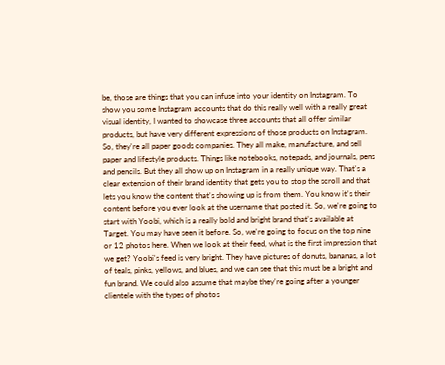be, those are things that you can infuse into your identity on Instagram. To show you some Instagram accounts that do this really well with a really great visual identity, I wanted to showcase three accounts that all offer similar products, but have very different expressions of those products on Instagram. So, they're all paper goods companies. They all make, manufacture, and sell paper and lifestyle products. Things like notebooks, notepads, and journals, pens and pencils. But they all show up on Instagram in a really unique way. That's a clear extension of their brand identity that gets you to stop the scroll and that lets you know the content that's showing up is from them. You know it's their content before you ever look at the username that posted it. So, we're going to start with Yoobi, which is a really bold and bright brand that's available at Target. You may have seen it before. So, we're going to focus on the top nine or 12 photos here. When we look at their feed, what is the first impression that we get? Yoobi's feed is very bright. They have pictures of donuts, bananas, a lot of teals, pinks, yellows, and blues, and we can see that this must be a bright and fun brand. We could also assume that maybe they're going after a younger clientele with the types of photos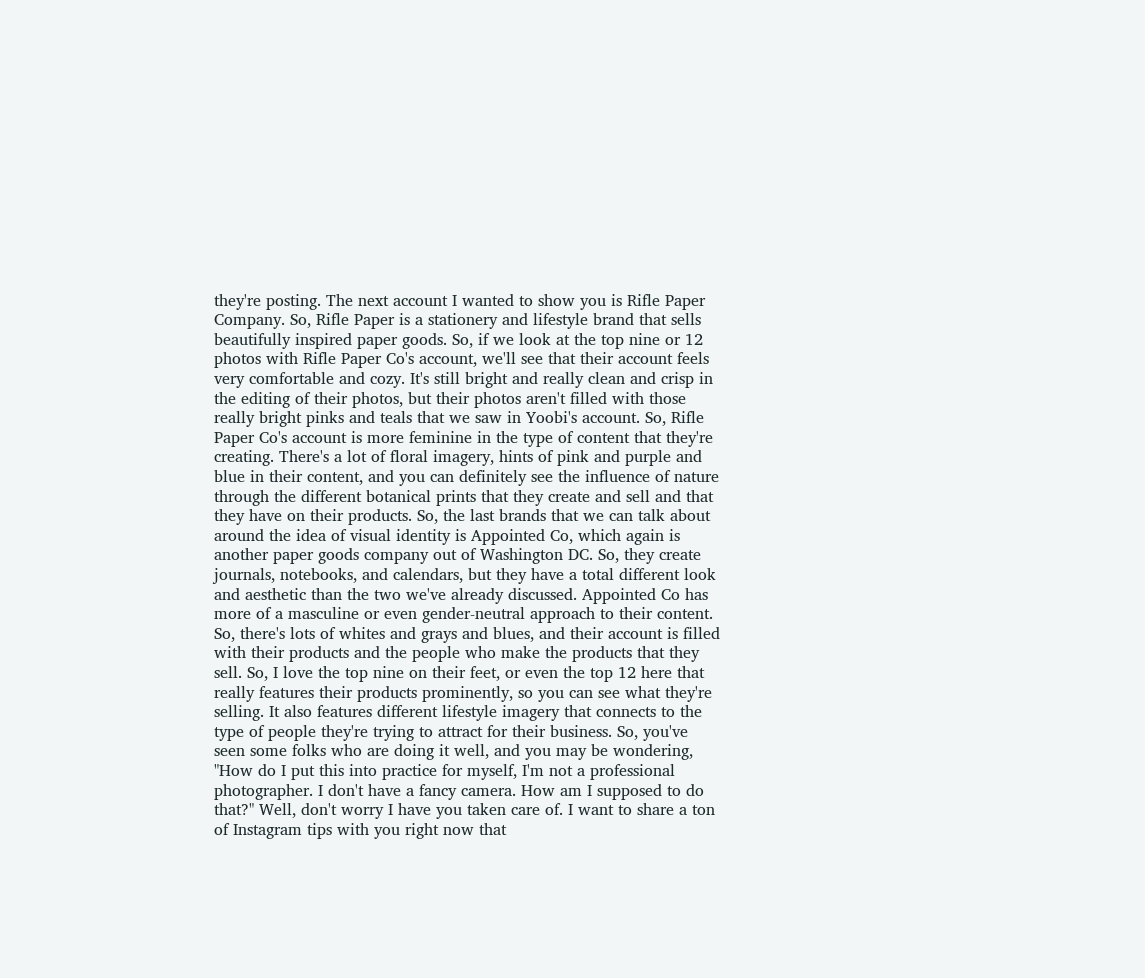they're posting. The next account I wanted to show you is Rifle Paper Company. So, Rifle Paper is a stationery and lifestyle brand that sells beautifully inspired paper goods. So, if we look at the top nine or 12 photos with Rifle Paper Co's account, we'll see that their account feels very comfortable and cozy. It's still bright and really clean and crisp in the editing of their photos, but their photos aren't filled with those really bright pinks and teals that we saw in Yoobi's account. So, Rifle Paper Co's account is more feminine in the type of content that they're creating. There's a lot of floral imagery, hints of pink and purple and blue in their content, and you can definitely see the influence of nature through the different botanical prints that they create and sell and that they have on their products. So, the last brands that we can talk about around the idea of visual identity is Appointed Co, which again is another paper goods company out of Washington DC. So, they create journals, notebooks, and calendars, but they have a total different look and aesthetic than the two we've already discussed. Appointed Co has more of a masculine or even gender-neutral approach to their content. So, there's lots of whites and grays and blues, and their account is filled with their products and the people who make the products that they sell. So, I love the top nine on their feet, or even the top 12 here that really features their products prominently, so you can see what they're selling. It also features different lifestyle imagery that connects to the type of people they're trying to attract for their business. So, you've seen some folks who are doing it well, and you may be wondering, "How do I put this into practice for myself, I'm not a professional photographer. I don't have a fancy camera. How am I supposed to do that?" Well, don't worry I have you taken care of. I want to share a ton of Instagram tips with you right now that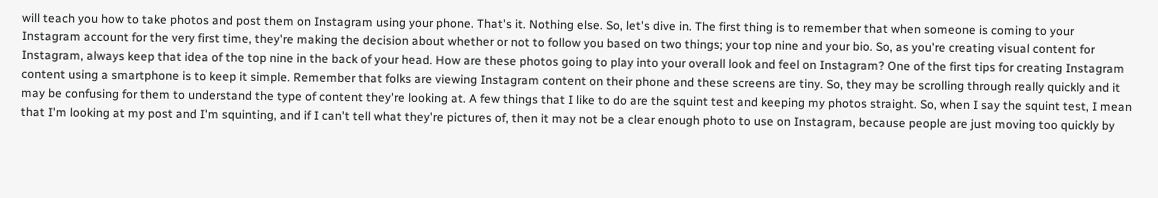will teach you how to take photos and post them on Instagram using your phone. That's it. Nothing else. So, let's dive in. The first thing is to remember that when someone is coming to your Instagram account for the very first time, they're making the decision about whether or not to follow you based on two things; your top nine and your bio. So, as you're creating visual content for Instagram, always keep that idea of the top nine in the back of your head. How are these photos going to play into your overall look and feel on Instagram? One of the first tips for creating Instagram content using a smartphone is to keep it simple. Remember that folks are viewing Instagram content on their phone and these screens are tiny. So, they may be scrolling through really quickly and it may be confusing for them to understand the type of content they're looking at. A few things that I like to do are the squint test and keeping my photos straight. So, when I say the squint test, I mean that I'm looking at my post and I'm squinting, and if I can't tell what they're pictures of, then it may not be a clear enough photo to use on Instagram, because people are just moving too quickly by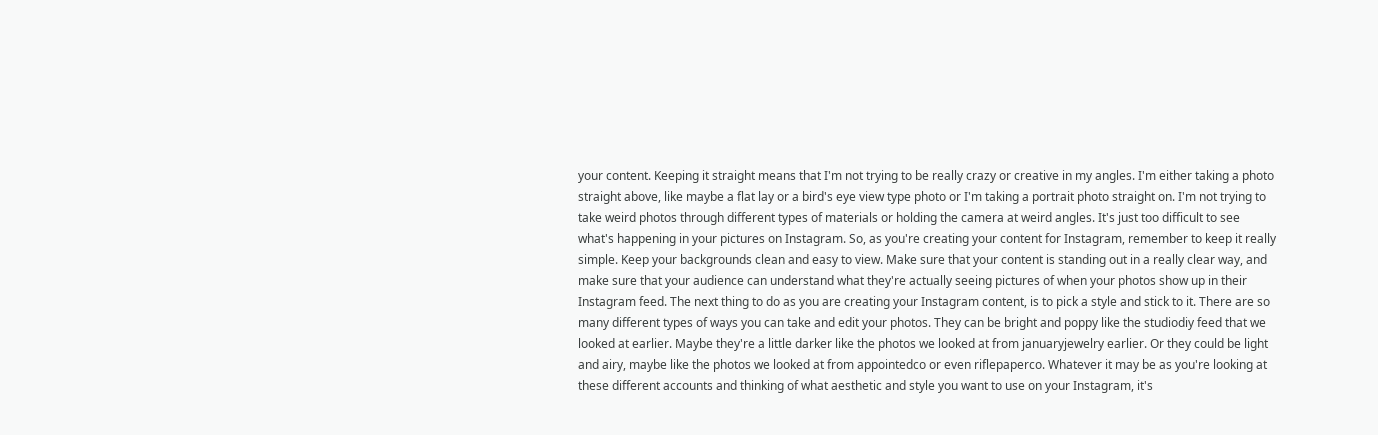your content. Keeping it straight means that I'm not trying to be really crazy or creative in my angles. I'm either taking a photo straight above, like maybe a flat lay or a bird's eye view type photo or I'm taking a portrait photo straight on. I'm not trying to take weird photos through different types of materials or holding the camera at weird angles. It's just too difficult to see what's happening in your pictures on Instagram. So, as you're creating your content for Instagram, remember to keep it really simple. Keep your backgrounds clean and easy to view. Make sure that your content is standing out in a really clear way, and make sure that your audience can understand what they're actually seeing pictures of when your photos show up in their Instagram feed. The next thing to do as you are creating your Instagram content, is to pick a style and stick to it. There are so many different types of ways you can take and edit your photos. They can be bright and poppy like the studiodiy feed that we looked at earlier. Maybe they're a little darker like the photos we looked at from januaryjewelry earlier. Or they could be light and airy, maybe like the photos we looked at from appointedco or even riflepaperco. Whatever it may be as you're looking at these different accounts and thinking of what aesthetic and style you want to use on your Instagram, it's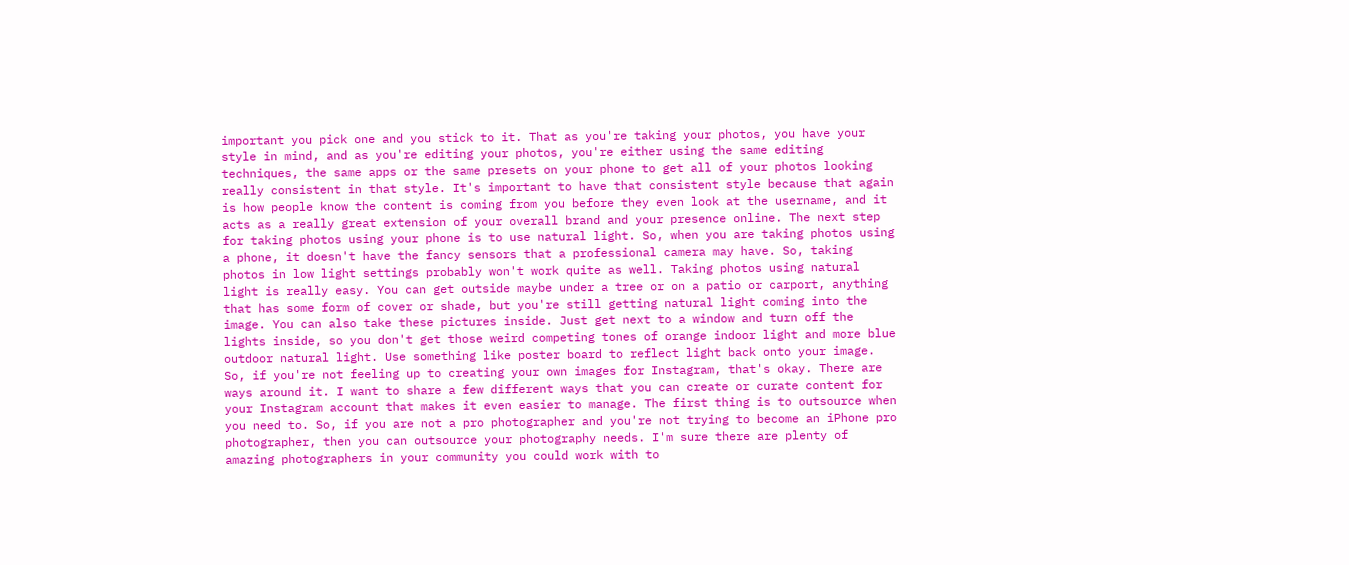important you pick one and you stick to it. That as you're taking your photos, you have your style in mind, and as you're editing your photos, you're either using the same editing techniques, the same apps or the same presets on your phone to get all of your photos looking really consistent in that style. It's important to have that consistent style because that again is how people know the content is coming from you before they even look at the username, and it acts as a really great extension of your overall brand and your presence online. The next step for taking photos using your phone is to use natural light. So, when you are taking photos using a phone, it doesn't have the fancy sensors that a professional camera may have. So, taking photos in low light settings probably won't work quite as well. Taking photos using natural light is really easy. You can get outside maybe under a tree or on a patio or carport, anything that has some form of cover or shade, but you're still getting natural light coming into the image. You can also take these pictures inside. Just get next to a window and turn off the lights inside, so you don't get those weird competing tones of orange indoor light and more blue outdoor natural light. Use something like poster board to reflect light back onto your image. So, if you're not feeling up to creating your own images for Instagram, that's okay. There are ways around it. I want to share a few different ways that you can create or curate content for your Instagram account that makes it even easier to manage. The first thing is to outsource when you need to. So, if you are not a pro photographer and you're not trying to become an iPhone pro photographer, then you can outsource your photography needs. I'm sure there are plenty of amazing photographers in your community you could work with to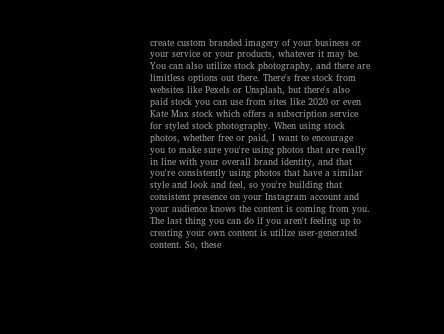create custom branded imagery of your business or your service or your products, whatever it may be. You can also utilize stock photography, and there are limitless options out there. There's free stock from websites like Pexels or Unsplash, but there's also paid stock you can use from sites like 2020 or even Kate Max stock which offers a subscription service for styled stock photography. When using stock photos, whether free or paid, I want to encourage you to make sure you're using photos that are really in line with your overall brand identity, and that you're consistently using photos that have a similar style and look and feel, so you're building that consistent presence on your Instagram account and your audience knows the content is coming from you. The last thing you can do if you aren't feeling up to creating your own content is utilize user-generated content. So, these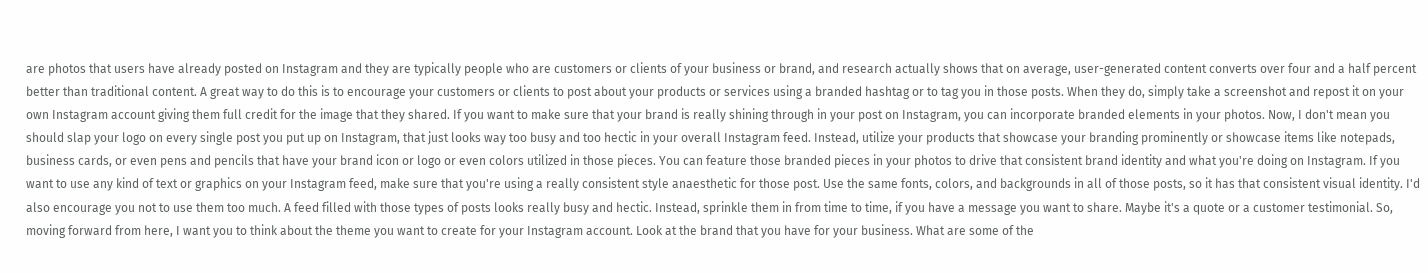are photos that users have already posted on Instagram and they are typically people who are customers or clients of your business or brand, and research actually shows that on average, user-generated content converts over four and a half percent better than traditional content. A great way to do this is to encourage your customers or clients to post about your products or services using a branded hashtag or to tag you in those posts. When they do, simply take a screenshot and repost it on your own Instagram account giving them full credit for the image that they shared. If you want to make sure that your brand is really shining through in your post on Instagram, you can incorporate branded elements in your photos. Now, I don't mean you should slap your logo on every single post you put up on Instagram, that just looks way too busy and too hectic in your overall Instagram feed. Instead, utilize your products that showcase your branding prominently or showcase items like notepads, business cards, or even pens and pencils that have your brand icon or logo or even colors utilized in those pieces. You can feature those branded pieces in your photos to drive that consistent brand identity and what you're doing on Instagram. If you want to use any kind of text or graphics on your Instagram feed, make sure that you're using a really consistent style anaesthetic for those post. Use the same fonts, colors, and backgrounds in all of those posts, so it has that consistent visual identity. I'd also encourage you not to use them too much. A feed filled with those types of posts looks really busy and hectic. Instead, sprinkle them in from time to time, if you have a message you want to share. Maybe it's a quote or a customer testimonial. So, moving forward from here, I want you to think about the theme you want to create for your Instagram account. Look at the brand that you have for your business. What are some of the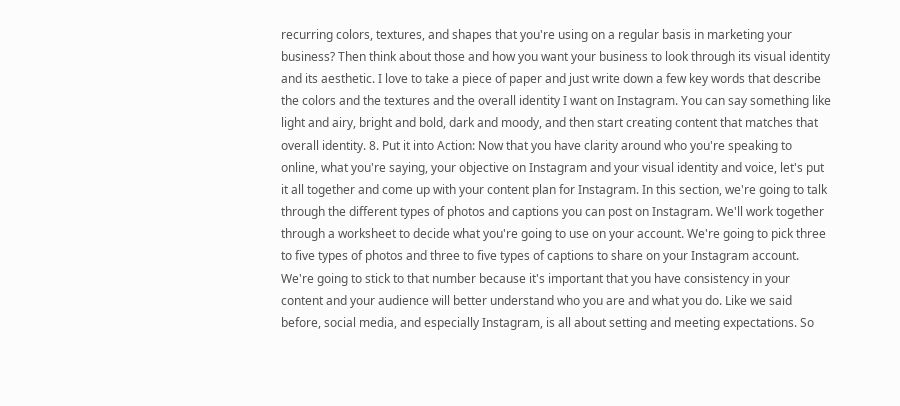recurring colors, textures, and shapes that you're using on a regular basis in marketing your business? Then think about those and how you want your business to look through its visual identity and its aesthetic. I love to take a piece of paper and just write down a few key words that describe the colors and the textures and the overall identity I want on Instagram. You can say something like light and airy, bright and bold, dark and moody, and then start creating content that matches that overall identity. 8. Put it into Action: Now that you have clarity around who you're speaking to online, what you're saying, your objective on Instagram and your visual identity and voice, let's put it all together and come up with your content plan for Instagram. In this section, we're going to talk through the different types of photos and captions you can post on Instagram. We'll work together through a worksheet to decide what you're going to use on your account. We're going to pick three to five types of photos and three to five types of captions to share on your Instagram account. We're going to stick to that number because it's important that you have consistency in your content and your audience will better understand who you are and what you do. Like we said before, social media, and especially Instagram, is all about setting and meeting expectations. So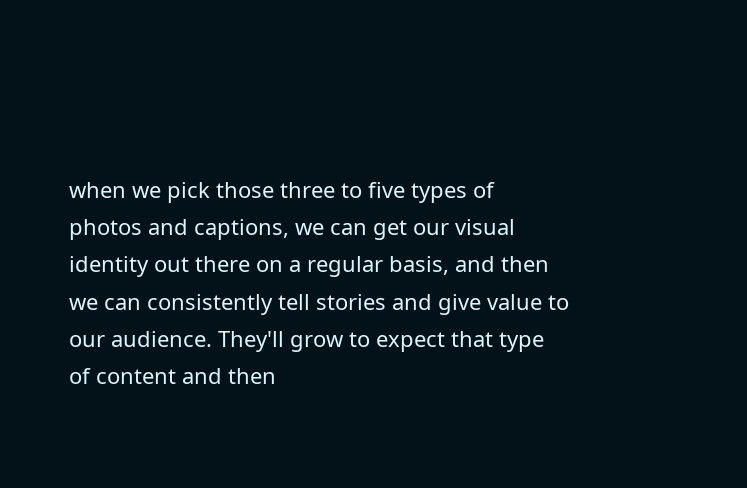when we pick those three to five types of photos and captions, we can get our visual identity out there on a regular basis, and then we can consistently tell stories and give value to our audience. They'll grow to expect that type of content and then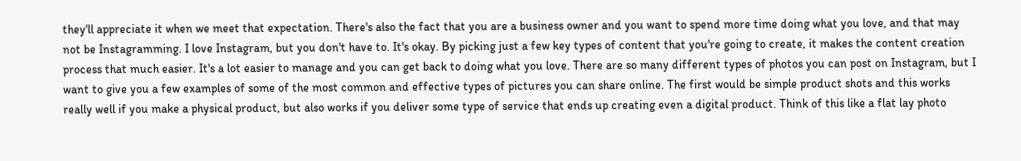they'll appreciate it when we meet that expectation. There's also the fact that you are a business owner and you want to spend more time doing what you love, and that may not be Instagramming. I love Instagram, but you don't have to. It's okay. By picking just a few key types of content that you're going to create, it makes the content creation process that much easier. It's a lot easier to manage and you can get back to doing what you love. There are so many different types of photos you can post on Instagram, but I want to give you a few examples of some of the most common and effective types of pictures you can share online. The first would be simple product shots and this works really well if you make a physical product, but also works if you deliver some type of service that ends up creating even a digital product. Think of this like a flat lay photo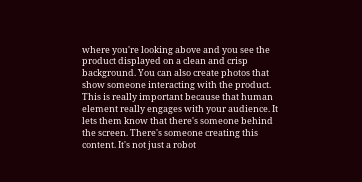where you're looking above and you see the product displayed on a clean and crisp background. You can also create photos that show someone interacting with the product. This is really important because that human element really engages with your audience. It lets them know that there's someone behind the screen. There's someone creating this content. It's not just a robot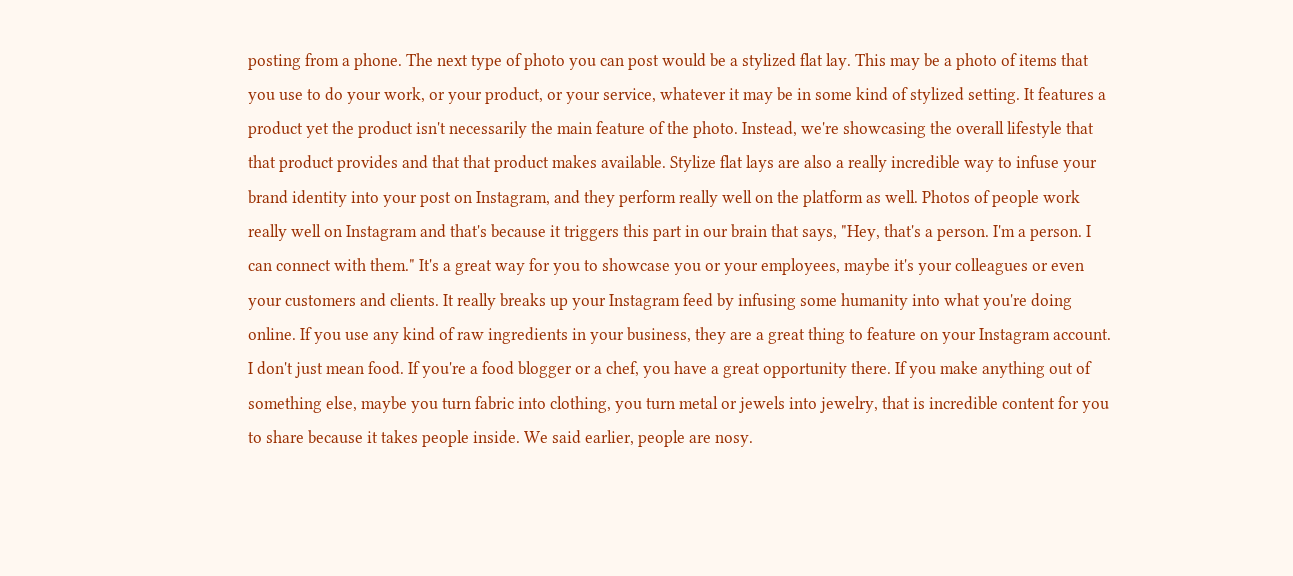posting from a phone. The next type of photo you can post would be a stylized flat lay. This may be a photo of items that you use to do your work, or your product, or your service, whatever it may be in some kind of stylized setting. It features a product yet the product isn't necessarily the main feature of the photo. Instead, we're showcasing the overall lifestyle that that product provides and that that product makes available. Stylize flat lays are also a really incredible way to infuse your brand identity into your post on Instagram, and they perform really well on the platform as well. Photos of people work really well on Instagram and that's because it triggers this part in our brain that says, "Hey, that's a person. I'm a person. I can connect with them." It's a great way for you to showcase you or your employees, maybe it's your colleagues or even your customers and clients. It really breaks up your Instagram feed by infusing some humanity into what you're doing online. If you use any kind of raw ingredients in your business, they are a great thing to feature on your Instagram account. I don't just mean food. If you're a food blogger or a chef, you have a great opportunity there. If you make anything out of something else, maybe you turn fabric into clothing, you turn metal or jewels into jewelry, that is incredible content for you to share because it takes people inside. We said earlier, people are nosy.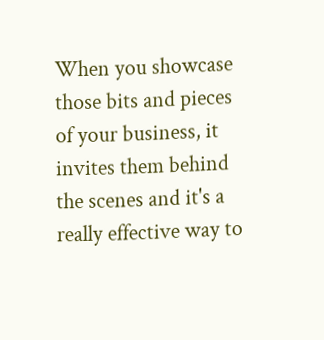When you showcase those bits and pieces of your business, it invites them behind the scenes and it's a really effective way to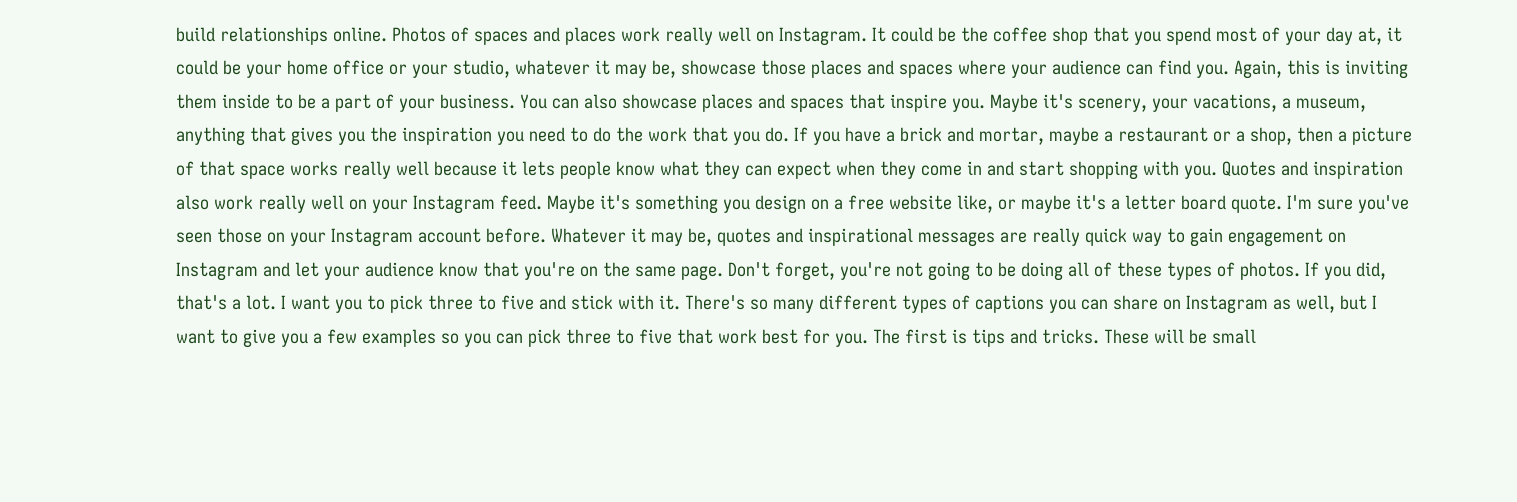build relationships online. Photos of spaces and places work really well on Instagram. It could be the coffee shop that you spend most of your day at, it could be your home office or your studio, whatever it may be, showcase those places and spaces where your audience can find you. Again, this is inviting them inside to be a part of your business. You can also showcase places and spaces that inspire you. Maybe it's scenery, your vacations, a museum, anything that gives you the inspiration you need to do the work that you do. If you have a brick and mortar, maybe a restaurant or a shop, then a picture of that space works really well because it lets people know what they can expect when they come in and start shopping with you. Quotes and inspiration also work really well on your Instagram feed. Maybe it's something you design on a free website like, or maybe it's a letter board quote. I'm sure you've seen those on your Instagram account before. Whatever it may be, quotes and inspirational messages are really quick way to gain engagement on Instagram and let your audience know that you're on the same page. Don't forget, you're not going to be doing all of these types of photos. If you did, that's a lot. I want you to pick three to five and stick with it. There's so many different types of captions you can share on Instagram as well, but I want to give you a few examples so you can pick three to five that work best for you. The first is tips and tricks. These will be small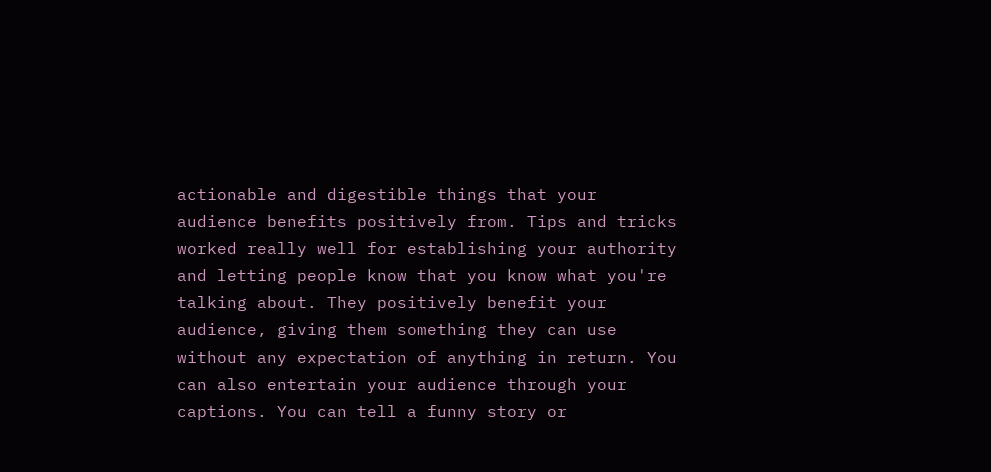actionable and digestible things that your audience benefits positively from. Tips and tricks worked really well for establishing your authority and letting people know that you know what you're talking about. They positively benefit your audience, giving them something they can use without any expectation of anything in return. You can also entertain your audience through your captions. You can tell a funny story or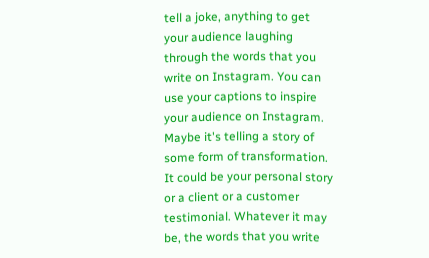tell a joke, anything to get your audience laughing through the words that you write on Instagram. You can use your captions to inspire your audience on Instagram. Maybe it's telling a story of some form of transformation. It could be your personal story or a client or a customer testimonial. Whatever it may be, the words that you write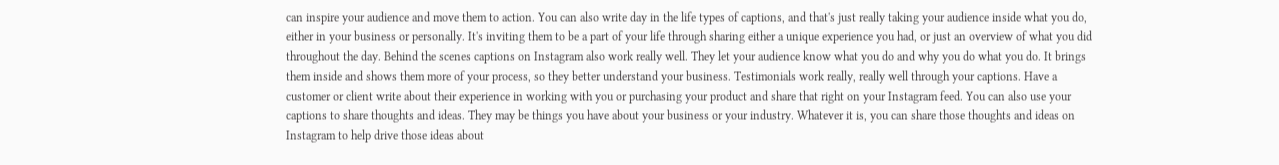can inspire your audience and move them to action. You can also write day in the life types of captions, and that's just really taking your audience inside what you do, either in your business or personally. It's inviting them to be a part of your life through sharing either a unique experience you had, or just an overview of what you did throughout the day. Behind the scenes captions on Instagram also work really well. They let your audience know what you do and why you do what you do. It brings them inside and shows them more of your process, so they better understand your business. Testimonials work really, really well through your captions. Have a customer or client write about their experience in working with you or purchasing your product and share that right on your Instagram feed. You can also use your captions to share thoughts and ideas. They may be things you have about your business or your industry. Whatever it is, you can share those thoughts and ideas on Instagram to help drive those ideas about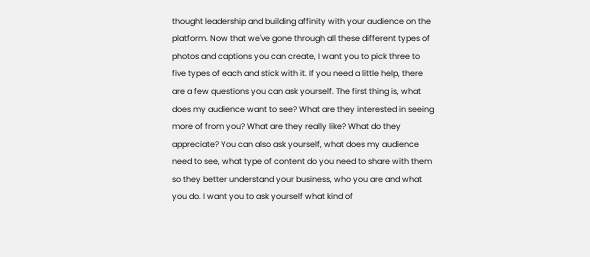thought leadership and building affinity with your audience on the platform. Now that we've gone through all these different types of photos and captions you can create, I want you to pick three to five types of each and stick with it. If you need a little help, there are a few questions you can ask yourself. The first thing is, what does my audience want to see? What are they interested in seeing more of from you? What are they really like? What do they appreciate? You can also ask yourself, what does my audience need to see, what type of content do you need to share with them so they better understand your business, who you are and what you do. I want you to ask yourself what kind of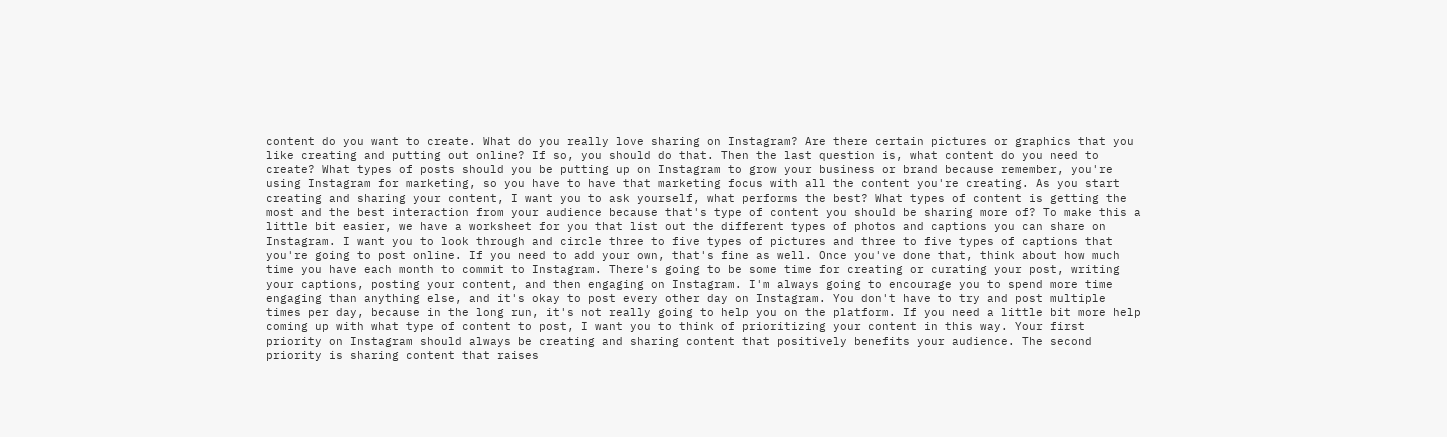content do you want to create. What do you really love sharing on Instagram? Are there certain pictures or graphics that you like creating and putting out online? If so, you should do that. Then the last question is, what content do you need to create? What types of posts should you be putting up on Instagram to grow your business or brand because remember, you're using Instagram for marketing, so you have to have that marketing focus with all the content you're creating. As you start creating and sharing your content, I want you to ask yourself, what performs the best? What types of content is getting the most and the best interaction from your audience because that's type of content you should be sharing more of? To make this a little bit easier, we have a worksheet for you that list out the different types of photos and captions you can share on Instagram. I want you to look through and circle three to five types of pictures and three to five types of captions that you're going to post online. If you need to add your own, that's fine as well. Once you've done that, think about how much time you have each month to commit to Instagram. There's going to be some time for creating or curating your post, writing your captions, posting your content, and then engaging on Instagram. I'm always going to encourage you to spend more time engaging than anything else, and it's okay to post every other day on Instagram. You don't have to try and post multiple times per day, because in the long run, it's not really going to help you on the platform. If you need a little bit more help coming up with what type of content to post, I want you to think of prioritizing your content in this way. Your first priority on Instagram should always be creating and sharing content that positively benefits your audience. The second priority is sharing content that raises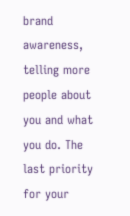brand awareness, telling more people about you and what you do. The last priority for your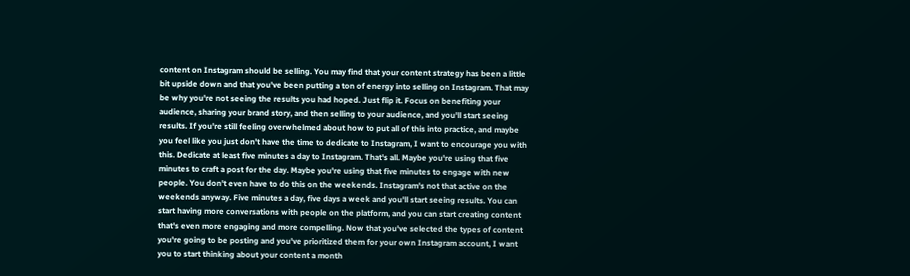content on Instagram should be selling. You may find that your content strategy has been a little bit upside down and that you've been putting a ton of energy into selling on Instagram. That may be why you're not seeing the results you had hoped. Just flip it. Focus on benefiting your audience, sharing your brand story, and then selling to your audience, and you'll start seeing results. If you're still feeling overwhelmed about how to put all of this into practice, and maybe you feel like you just don't have the time to dedicate to Instagram, I want to encourage you with this. Dedicate at least five minutes a day to Instagram. That's all. Maybe you're using that five minutes to craft a post for the day. Maybe you're using that five minutes to engage with new people. You don't even have to do this on the weekends. Instagram's not that active on the weekends anyway. Five minutes a day, five days a week and you'll start seeing results. You can start having more conversations with people on the platform, and you can start creating content that's even more engaging and more compelling. Now that you've selected the types of content you're going to be posting and you've prioritized them for your own Instagram account, I want you to start thinking about your content a month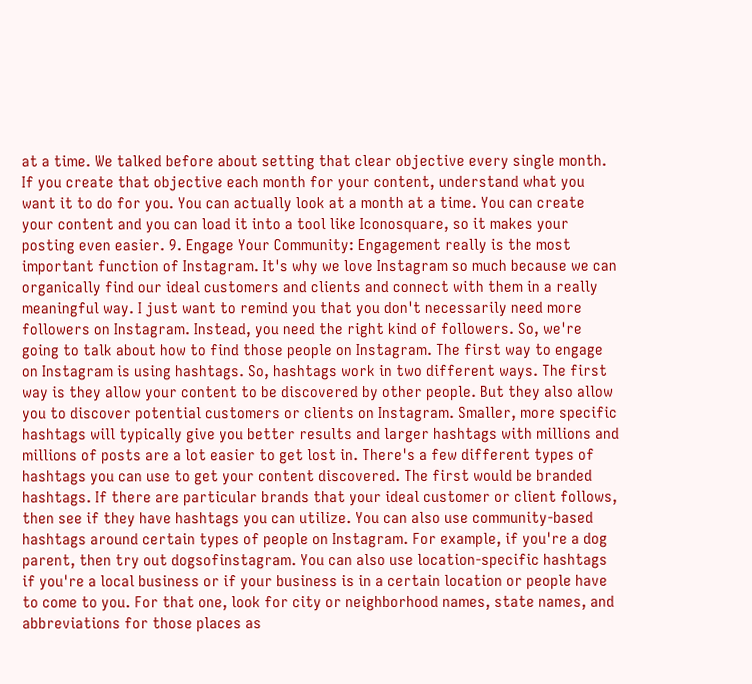at a time. We talked before about setting that clear objective every single month. If you create that objective each month for your content, understand what you want it to do for you. You can actually look at a month at a time. You can create your content and you can load it into a tool like Iconosquare, so it makes your posting even easier. 9. Engage Your Community: Engagement really is the most important function of Instagram. It's why we love Instagram so much because we can organically find our ideal customers and clients and connect with them in a really meaningful way. I just want to remind you that you don't necessarily need more followers on Instagram. Instead, you need the right kind of followers. So, we're going to talk about how to find those people on Instagram. The first way to engage on Instagram is using hashtags. So, hashtags work in two different ways. The first way is they allow your content to be discovered by other people. But they also allow you to discover potential customers or clients on Instagram. Smaller, more specific hashtags will typically give you better results and larger hashtags with millions and millions of posts are a lot easier to get lost in. There's a few different types of hashtags you can use to get your content discovered. The first would be branded hashtags. If there are particular brands that your ideal customer or client follows, then see if they have hashtags you can utilize. You can also use community-based hashtags around certain types of people on Instagram. For example, if you're a dog parent, then try out dogsofinstagram. You can also use location-specific hashtags if you're a local business or if your business is in a certain location or people have to come to you. For that one, look for city or neighborhood names, state names, and abbreviations for those places as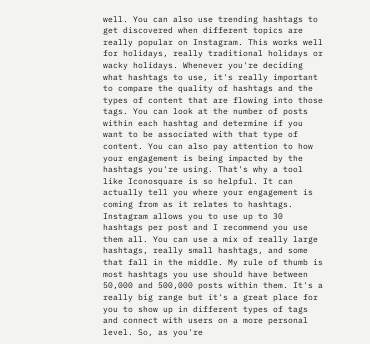well. You can also use trending hashtags to get discovered when different topics are really popular on Instagram. This works well for holidays, really traditional holidays or wacky holidays. Whenever you're deciding what hashtags to use, it's really important to compare the quality of hashtags and the types of content that are flowing into those tags. You can look at the number of posts within each hashtag and determine if you want to be associated with that type of content. You can also pay attention to how your engagement is being impacted by the hashtags you're using. That's why a tool like Iconosquare is so helpful. It can actually tell you where your engagement is coming from as it relates to hashtags. Instagram allows you to use up to 30 hashtags per post and I recommend you use them all. You can use a mix of really large hashtags, really small hashtags, and some that fall in the middle. My rule of thumb is most hashtags you use should have between 50,000 and 500,000 posts within them. It's a really big range but it's a great place for you to show up in different types of tags and connect with users on a more personal level. So, as you're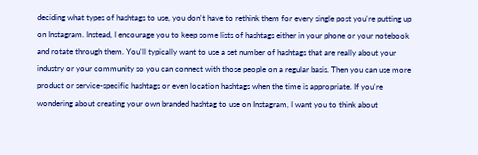deciding what types of hashtags to use, you don't have to rethink them for every single post you're putting up on Instagram. Instead, I encourage you to keep some lists of hashtags either in your phone or your notebook and rotate through them. You'll typically want to use a set number of hashtags that are really about your industry or your community so you can connect with those people on a regular basis. Then you can use more product or service-specific hashtags or even location hashtags when the time is appropriate. If you're wondering about creating your own branded hashtag to use on Instagram, I want you to think about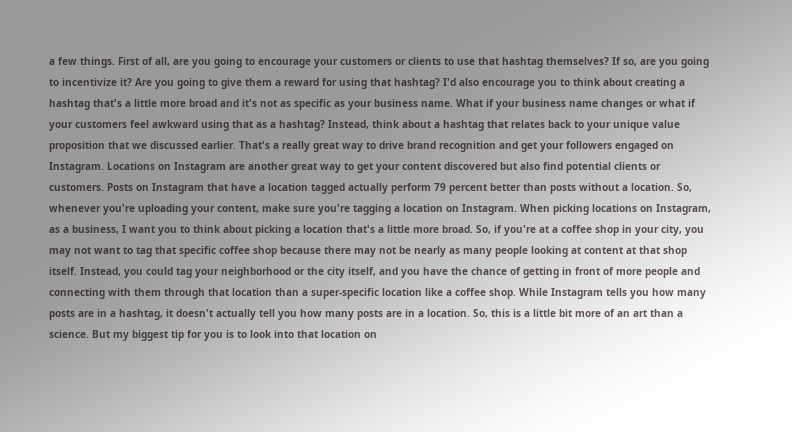a few things. First of all, are you going to encourage your customers or clients to use that hashtag themselves? If so, are you going to incentivize it? Are you going to give them a reward for using that hashtag? I'd also encourage you to think about creating a hashtag that's a little more broad and it's not as specific as your business name. What if your business name changes or what if your customers feel awkward using that as a hashtag? Instead, think about a hashtag that relates back to your unique value proposition that we discussed earlier. That's a really great way to drive brand recognition and get your followers engaged on Instagram. Locations on Instagram are another great way to get your content discovered but also find potential clients or customers. Posts on Instagram that have a location tagged actually perform 79 percent better than posts without a location. So, whenever you're uploading your content, make sure you're tagging a location on Instagram. When picking locations on Instagram, as a business, I want you to think about picking a location that's a little more broad. So, if you're at a coffee shop in your city, you may not want to tag that specific coffee shop because there may not be nearly as many people looking at content at that shop itself. Instead, you could tag your neighborhood or the city itself, and you have the chance of getting in front of more people and connecting with them through that location than a super-specific location like a coffee shop. While Instagram tells you how many posts are in a hashtag, it doesn't actually tell you how many posts are in a location. So, this is a little bit more of an art than a science. But my biggest tip for you is to look into that location on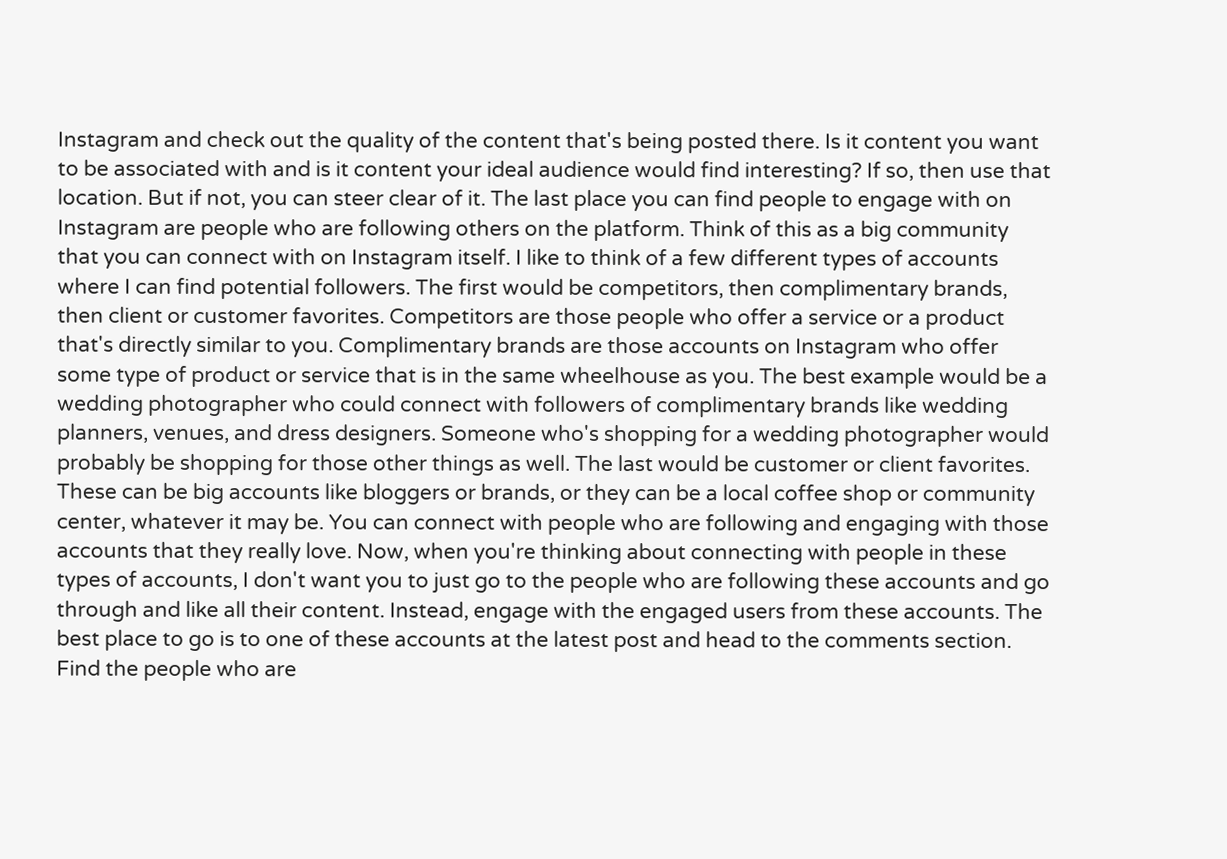Instagram and check out the quality of the content that's being posted there. Is it content you want to be associated with and is it content your ideal audience would find interesting? If so, then use that location. But if not, you can steer clear of it. The last place you can find people to engage with on Instagram are people who are following others on the platform. Think of this as a big community that you can connect with on Instagram itself. I like to think of a few different types of accounts where I can find potential followers. The first would be competitors, then complimentary brands, then client or customer favorites. Competitors are those people who offer a service or a product that's directly similar to you. Complimentary brands are those accounts on Instagram who offer some type of product or service that is in the same wheelhouse as you. The best example would be a wedding photographer who could connect with followers of complimentary brands like wedding planners, venues, and dress designers. Someone who's shopping for a wedding photographer would probably be shopping for those other things as well. The last would be customer or client favorites. These can be big accounts like bloggers or brands, or they can be a local coffee shop or community center, whatever it may be. You can connect with people who are following and engaging with those accounts that they really love. Now, when you're thinking about connecting with people in these types of accounts, I don't want you to just go to the people who are following these accounts and go through and like all their content. Instead, engage with the engaged users from these accounts. The best place to go is to one of these accounts at the latest post and head to the comments section. Find the people who are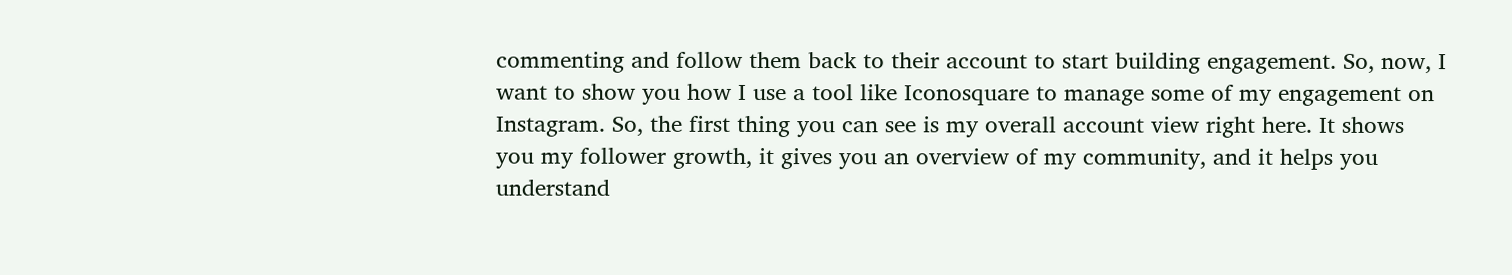commenting and follow them back to their account to start building engagement. So, now, I want to show you how I use a tool like Iconosquare to manage some of my engagement on Instagram. So, the first thing you can see is my overall account view right here. It shows you my follower growth, it gives you an overview of my community, and it helps you understand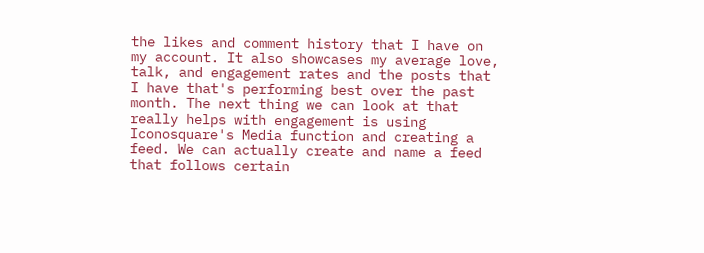the likes and comment history that I have on my account. It also showcases my average love, talk, and engagement rates and the posts that I have that's performing best over the past month. The next thing we can look at that really helps with engagement is using Iconosquare's Media function and creating a feed. We can actually create and name a feed that follows certain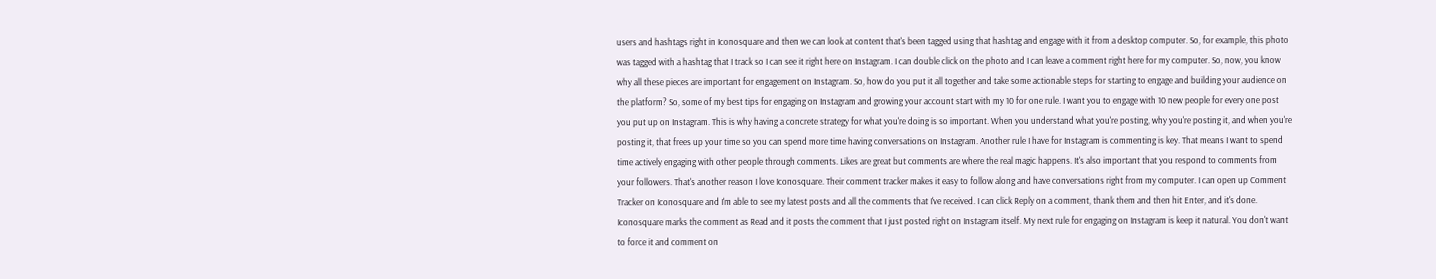users and hashtags right in Iconosquare and then we can look at content that's been tagged using that hashtag and engage with it from a desktop computer. So, for example, this photo was tagged with a hashtag that I track so I can see it right here on Instagram. I can double click on the photo and I can leave a comment right here for my computer. So, now, you know why all these pieces are important for engagement on Instagram. So, how do you put it all together and take some actionable steps for starting to engage and building your audience on the platform? So, some of my best tips for engaging on Instagram and growing your account start with my 10 for one rule. I want you to engage with 10 new people for every one post you put up on Instagram. This is why having a concrete strategy for what you're doing is so important. When you understand what you're posting, why you're posting it, and when you're posting it, that frees up your time so you can spend more time having conversations on Instagram. Another rule I have for Instagram is commenting is key. That means I want to spend time actively engaging with other people through comments. Likes are great but comments are where the real magic happens. It's also important that you respond to comments from your followers. That's another reason I love Iconosquare. Their comment tracker makes it easy to follow along and have conversations right from my computer. I can open up Comment Tracker on Iconosquare and I'm able to see my latest posts and all the comments that I've received. I can click Reply on a comment, thank them and then hit Enter, and it's done. Iconosquare marks the comment as Read and it posts the comment that I just posted right on Instagram itself. My next rule for engaging on Instagram is keep it natural. You don't want to force it and comment on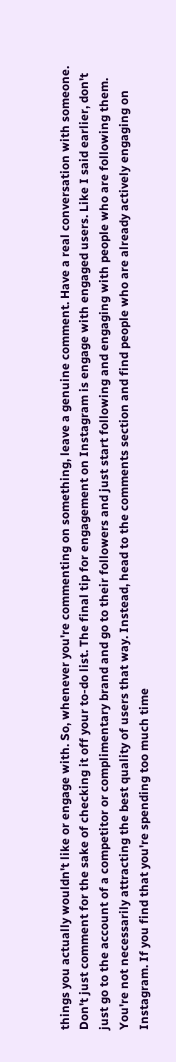things you actually wouldn't like or engage with. So, whenever you're commenting on something, leave a genuine comment. Have a real conversation with someone. Don't just comment for the sake of checking it off your to-do list. The final tip for engagement on Instagram is engage with engaged users. Like I said earlier, don't just go to the account of a competitor or complimentary brand and go to their followers and just start following and engaging with people who are following them. You're not necessarily attracting the best quality of users that way. Instead, head to the comments section and find people who are already actively engaging on Instagram. If you find that you're spending too much time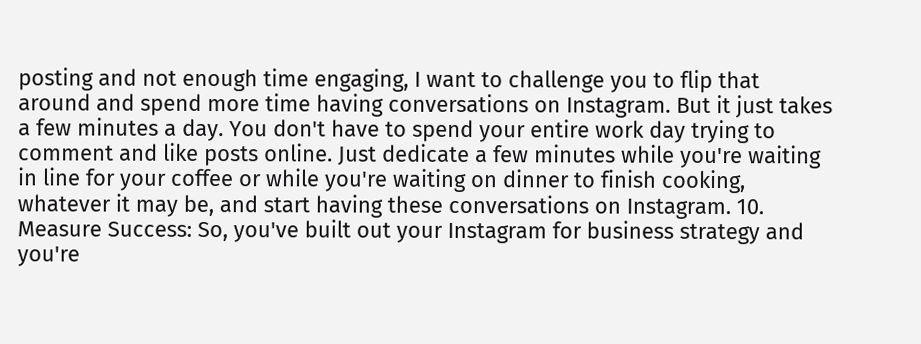posting and not enough time engaging, I want to challenge you to flip that around and spend more time having conversations on Instagram. But it just takes a few minutes a day. You don't have to spend your entire work day trying to comment and like posts online. Just dedicate a few minutes while you're waiting in line for your coffee or while you're waiting on dinner to finish cooking, whatever it may be, and start having these conversations on Instagram. 10. Measure Success: So, you've built out your Instagram for business strategy and you're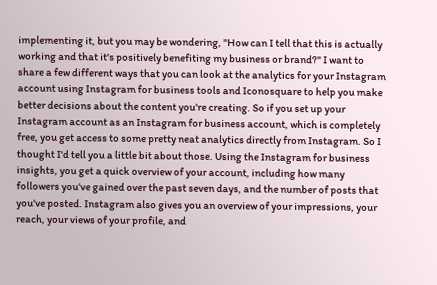implementing it, but you may be wondering, "How can I tell that this is actually working and that it's positively benefiting my business or brand?" I want to share a few different ways that you can look at the analytics for your Instagram account using Instagram for business tools and Iconosquare to help you make better decisions about the content you're creating. So if you set up your Instagram account as an Instagram for business account, which is completely free, you get access to some pretty neat analytics directly from Instagram. So I thought I'd tell you a little bit about those. Using the Instagram for business insights, you get a quick overview of your account, including how many followers you've gained over the past seven days, and the number of posts that you've posted. Instagram also gives you an overview of your impressions, your reach, your views of your profile, and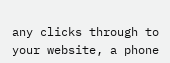any clicks through to your website, a phone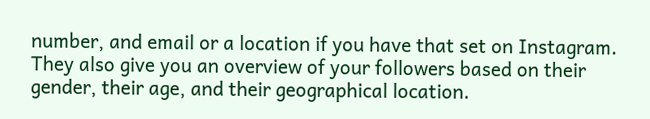number, and email or a location if you have that set on Instagram. They also give you an overview of your followers based on their gender, their age, and their geographical location.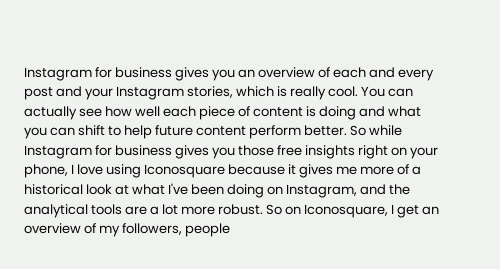Instagram for business gives you an overview of each and every post and your Instagram stories, which is really cool. You can actually see how well each piece of content is doing and what you can shift to help future content perform better. So while Instagram for business gives you those free insights right on your phone, I love using Iconosquare because it gives me more of a historical look at what I've been doing on Instagram, and the analytical tools are a lot more robust. So on Iconosquare, I get an overview of my followers, people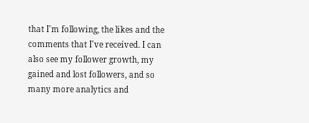that I'm following, the likes and the comments that I've received. I can also see my follower growth, my gained and lost followers, and so many more analytics and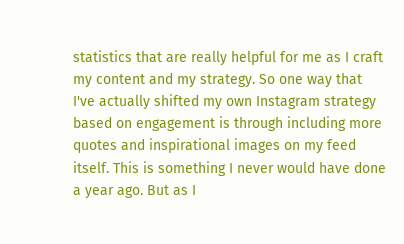statistics that are really helpful for me as I craft my content and my strategy. So one way that I've actually shifted my own Instagram strategy based on engagement is through including more quotes and inspirational images on my feed itself. This is something I never would have done a year ago. But as I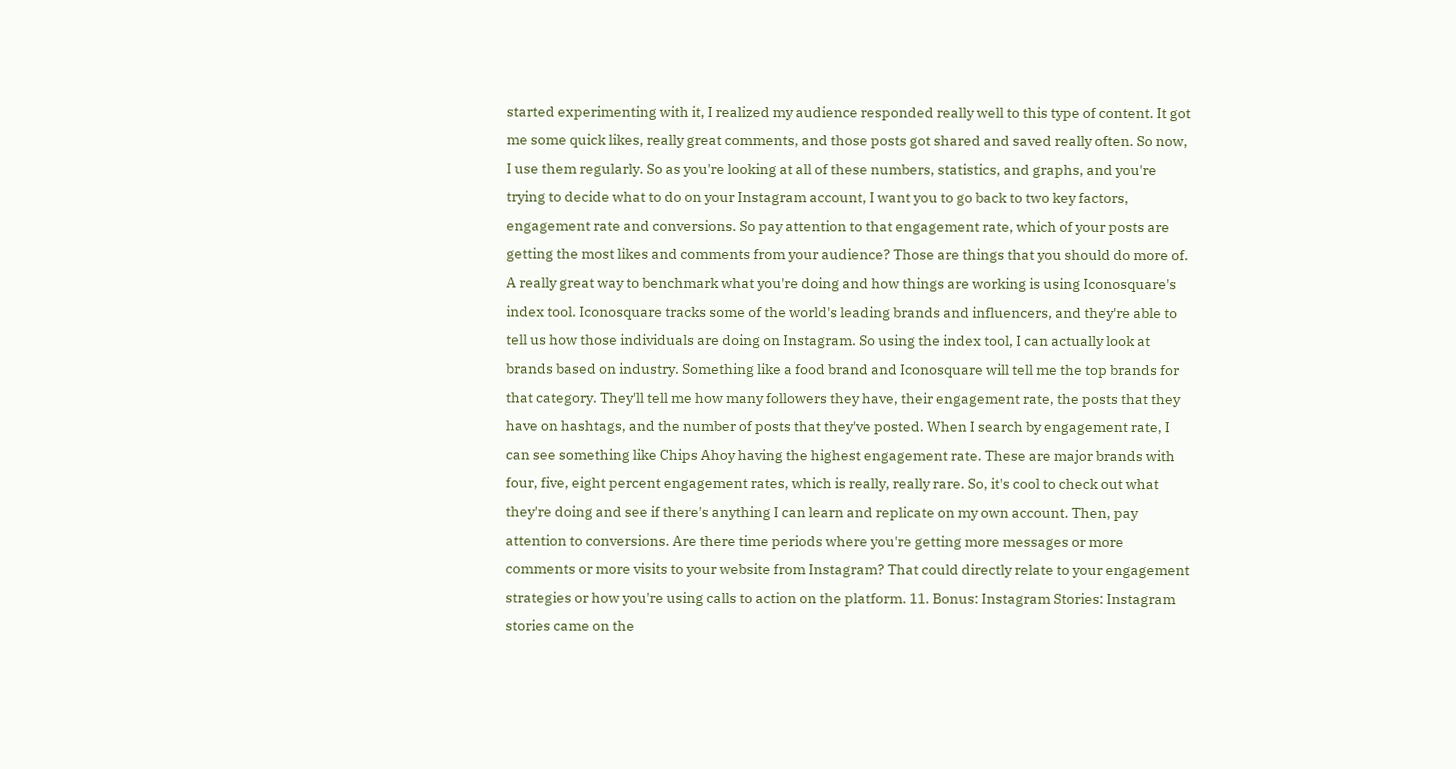started experimenting with it, I realized my audience responded really well to this type of content. It got me some quick likes, really great comments, and those posts got shared and saved really often. So now, I use them regularly. So as you're looking at all of these numbers, statistics, and graphs, and you're trying to decide what to do on your Instagram account, I want you to go back to two key factors, engagement rate and conversions. So pay attention to that engagement rate, which of your posts are getting the most likes and comments from your audience? Those are things that you should do more of. A really great way to benchmark what you're doing and how things are working is using Iconosquare's index tool. Iconosquare tracks some of the world's leading brands and influencers, and they're able to tell us how those individuals are doing on Instagram. So using the index tool, I can actually look at brands based on industry. Something like a food brand and Iconosquare will tell me the top brands for that category. They'll tell me how many followers they have, their engagement rate, the posts that they have on hashtags, and the number of posts that they've posted. When I search by engagement rate, I can see something like Chips Ahoy having the highest engagement rate. These are major brands with four, five, eight percent engagement rates, which is really, really rare. So, it's cool to check out what they're doing and see if there's anything I can learn and replicate on my own account. Then, pay attention to conversions. Are there time periods where you're getting more messages or more comments or more visits to your website from Instagram? That could directly relate to your engagement strategies or how you're using calls to action on the platform. 11. Bonus: Instagram Stories: Instagram stories came on the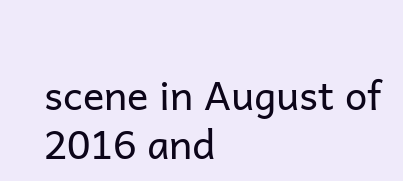scene in August of 2016 and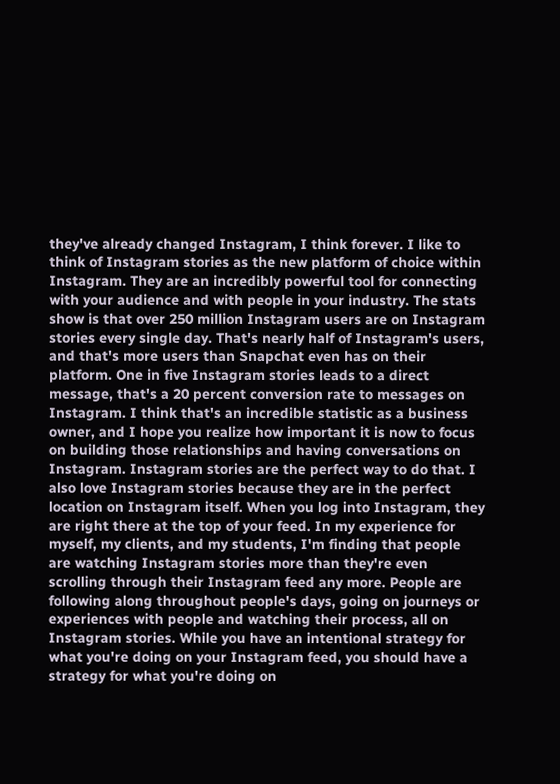they've already changed Instagram, I think forever. I like to think of Instagram stories as the new platform of choice within Instagram. They are an incredibly powerful tool for connecting with your audience and with people in your industry. The stats show is that over 250 million Instagram users are on Instagram stories every single day. That's nearly half of Instagram's users, and that's more users than Snapchat even has on their platform. One in five Instagram stories leads to a direct message, that's a 20 percent conversion rate to messages on Instagram. I think that's an incredible statistic as a business owner, and I hope you realize how important it is now to focus on building those relationships and having conversations on Instagram. Instagram stories are the perfect way to do that. I also love Instagram stories because they are in the perfect location on Instagram itself. When you log into Instagram, they are right there at the top of your feed. In my experience for myself, my clients, and my students, I'm finding that people are watching Instagram stories more than they're even scrolling through their Instagram feed any more. People are following along throughout people's days, going on journeys or experiences with people and watching their process, all on Instagram stories. While you have an intentional strategy for what you're doing on your Instagram feed, you should have a strategy for what you're doing on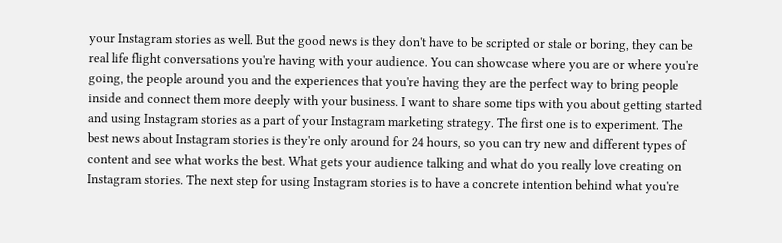your Instagram stories as well. But the good news is they don't have to be scripted or stale or boring, they can be real life flight conversations you're having with your audience. You can showcase where you are or where you're going, the people around you and the experiences that you're having they are the perfect way to bring people inside and connect them more deeply with your business. I want to share some tips with you about getting started and using Instagram stories as a part of your Instagram marketing strategy. The first one is to experiment. The best news about Instagram stories is they're only around for 24 hours, so you can try new and different types of content and see what works the best. What gets your audience talking and what do you really love creating on Instagram stories. The next step for using Instagram stories is to have a concrete intention behind what you're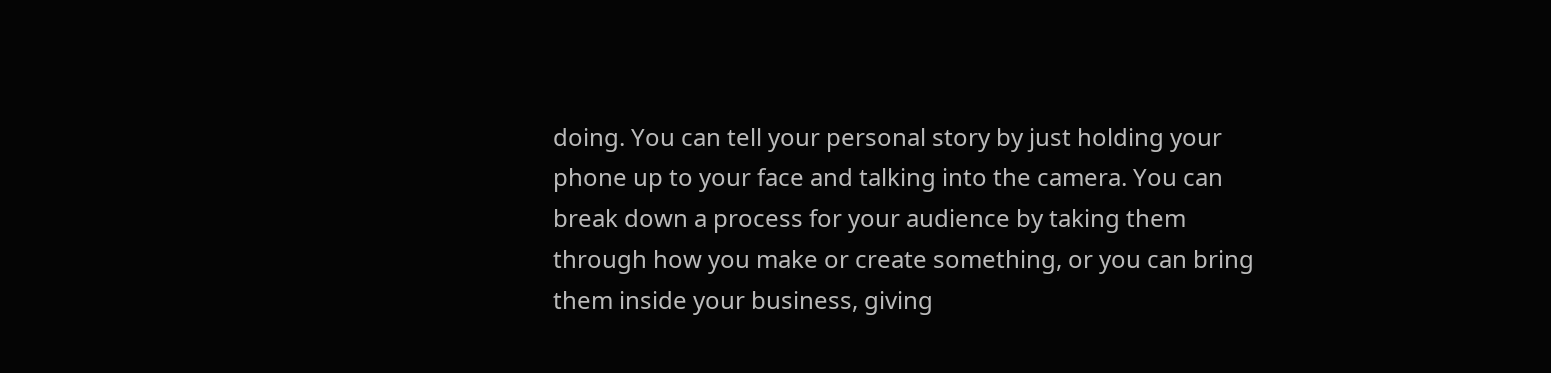doing. You can tell your personal story by just holding your phone up to your face and talking into the camera. You can break down a process for your audience by taking them through how you make or create something, or you can bring them inside your business, giving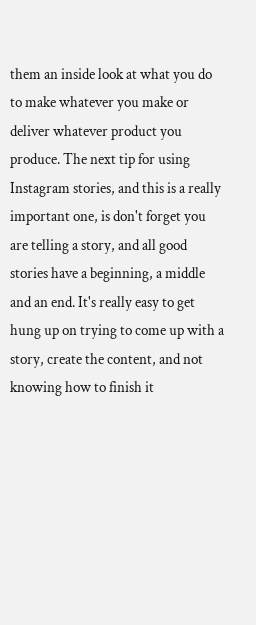them an inside look at what you do to make whatever you make or deliver whatever product you produce. The next tip for using Instagram stories, and this is a really important one, is don't forget you are telling a story, and all good stories have a beginning, a middle and an end. It's really easy to get hung up on trying to come up with a story, create the content, and not knowing how to finish it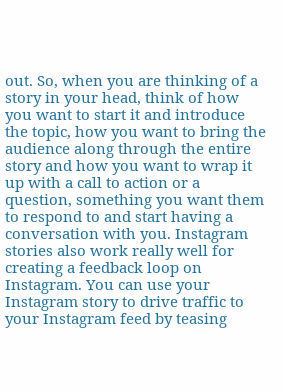out. So, when you are thinking of a story in your head, think of how you want to start it and introduce the topic, how you want to bring the audience along through the entire story and how you want to wrap it up with a call to action or a question, something you want them to respond to and start having a conversation with you. Instagram stories also work really well for creating a feedback loop on Instagram. You can use your Instagram story to drive traffic to your Instagram feed by teasing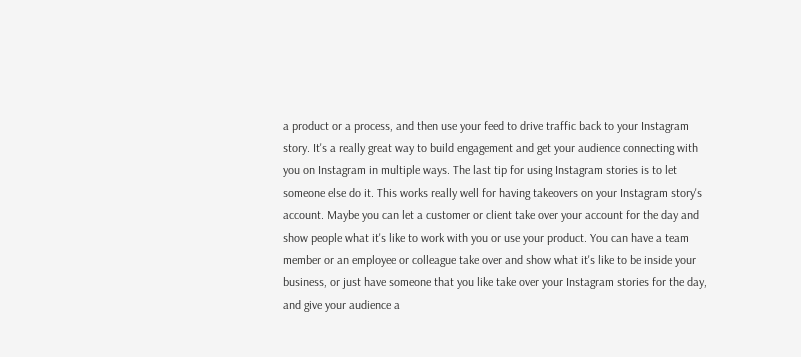a product or a process, and then use your feed to drive traffic back to your Instagram story. It's a really great way to build engagement and get your audience connecting with you on Instagram in multiple ways. The last tip for using Instagram stories is to let someone else do it. This works really well for having takeovers on your Instagram story's account. Maybe you can let a customer or client take over your account for the day and show people what it's like to work with you or use your product. You can have a team member or an employee or colleague take over and show what it's like to be inside your business, or just have someone that you like take over your Instagram stories for the day, and give your audience a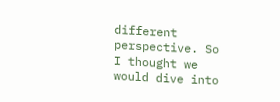different perspective. So I thought we would dive into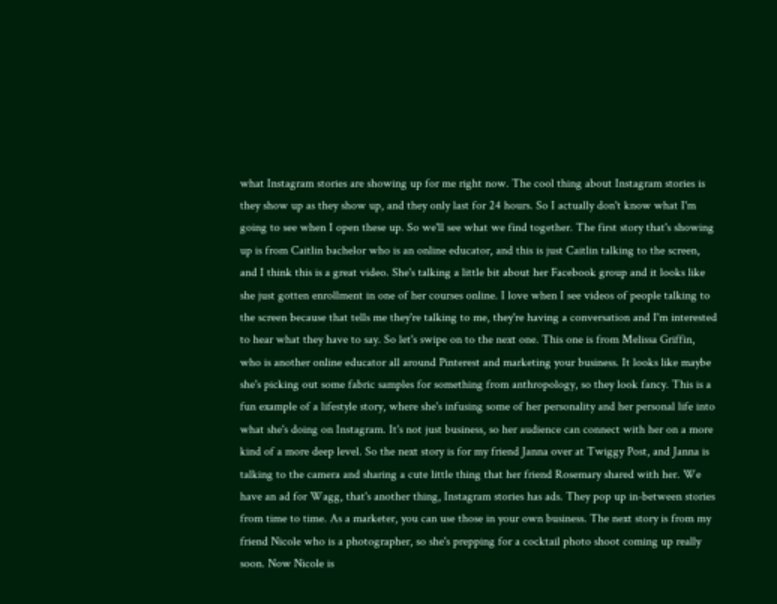what Instagram stories are showing up for me right now. The cool thing about Instagram stories is they show up as they show up, and they only last for 24 hours. So I actually don't know what I'm going to see when I open these up. So we'll see what we find together. The first story that's showing up is from Caitlin bachelor who is an online educator, and this is just Caitlin talking to the screen, and I think this is a great video. She's talking a little bit about her Facebook group and it looks like she just gotten enrollment in one of her courses online. I love when I see videos of people talking to the screen because that tells me they're talking to me, they're having a conversation and I'm interested to hear what they have to say. So let's swipe on to the next one. This one is from Melissa Griffin, who is another online educator all around Pinterest and marketing your business. It looks like maybe she's picking out some fabric samples for something from anthropology, so they look fancy. This is a fun example of a lifestyle story, where she's infusing some of her personality and her personal life into what she's doing on Instagram. It's not just business, so her audience can connect with her on a more kind of a more deep level. So the next story is for my friend Janna over at Twiggy Post, and Janna is talking to the camera and sharing a cute little thing that her friend Rosemary shared with her. We have an ad for Wagg, that's another thing, Instagram stories has ads. They pop up in-between stories from time to time. As a marketer, you can use those in your own business. The next story is from my friend Nicole who is a photographer, so she's prepping for a cocktail photo shoot coming up really soon. Now Nicole is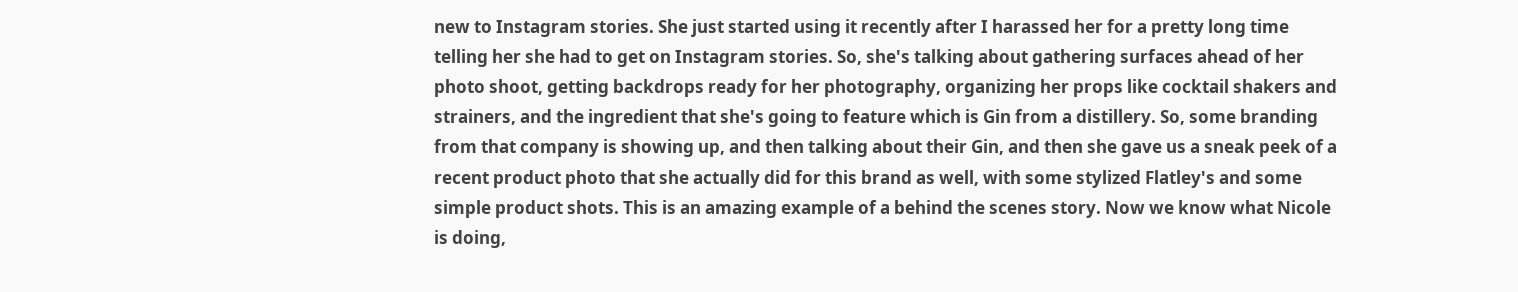new to Instagram stories. She just started using it recently after I harassed her for a pretty long time telling her she had to get on Instagram stories. So, she's talking about gathering surfaces ahead of her photo shoot, getting backdrops ready for her photography, organizing her props like cocktail shakers and strainers, and the ingredient that she's going to feature which is Gin from a distillery. So, some branding from that company is showing up, and then talking about their Gin, and then she gave us a sneak peek of a recent product photo that she actually did for this brand as well, with some stylized Flatley's and some simple product shots. This is an amazing example of a behind the scenes story. Now we know what Nicole is doing,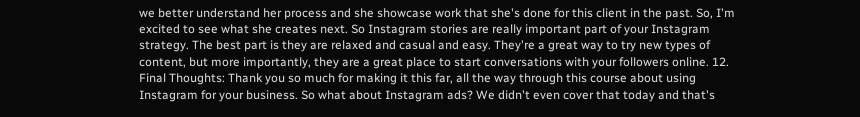we better understand her process and she showcase work that she's done for this client in the past. So, I'm excited to see what she creates next. So Instagram stories are really important part of your Instagram strategy. The best part is they are relaxed and casual and easy. They're a great way to try new types of content, but more importantly, they are a great place to start conversations with your followers online. 12. Final Thoughts: Thank you so much for making it this far, all the way through this course about using Instagram for your business. So what about Instagram ads? We didn't even cover that today and that's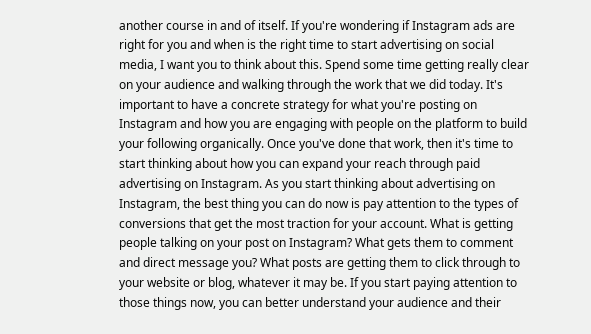another course in and of itself. If you're wondering if Instagram ads are right for you and when is the right time to start advertising on social media, I want you to think about this. Spend some time getting really clear on your audience and walking through the work that we did today. It's important to have a concrete strategy for what you're posting on Instagram and how you are engaging with people on the platform to build your following organically. Once you've done that work, then it's time to start thinking about how you can expand your reach through paid advertising on Instagram. As you start thinking about advertising on Instagram, the best thing you can do now is pay attention to the types of conversions that get the most traction for your account. What is getting people talking on your post on Instagram? What gets them to comment and direct message you? What posts are getting them to click through to your website or blog, whatever it may be. If you start paying attention to those things now, you can better understand your audience and their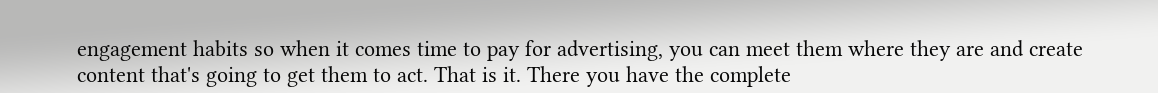engagement habits so when it comes time to pay for advertising, you can meet them where they are and create content that's going to get them to act. That is it. There you have the complete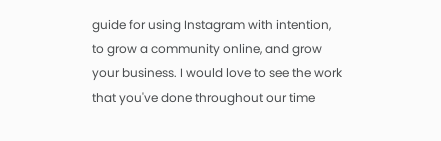guide for using Instagram with intention, to grow a community online, and grow your business. I would love to see the work that you've done throughout our time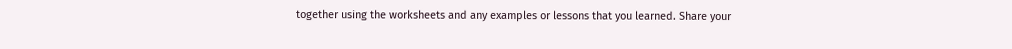together using the worksheets and any examples or lessons that you learned. Share your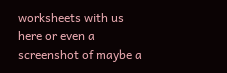worksheets with us here or even a screenshot of maybe a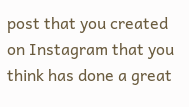post that you created on Instagram that you think has done a great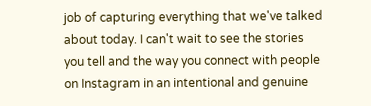job of capturing everything that we've talked about today. I can't wait to see the stories you tell and the way you connect with people on Instagram in an intentional and genuine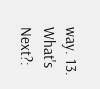way. 13. What's Next?: